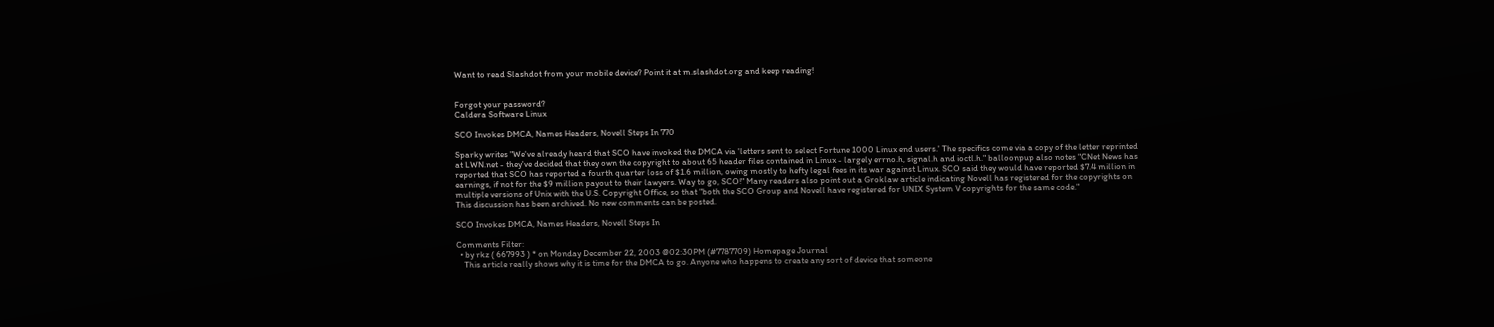Want to read Slashdot from your mobile device? Point it at m.slashdot.org and keep reading!


Forgot your password?
Caldera Software Linux

SCO Invokes DMCA, Names Headers, Novell Steps In 770

Sparky writes "We've already heard that SCO have invoked the DMCA via 'letters sent to select Fortune 1000 Linux end users.' The specifics come via a copy of the letter reprinted at LWN.net - they've decided that they own the copyright to about 65 header files contained in Linux - largely errno.h, signal.h and ioctl.h." balloonpup also notes "CNet News has reported that SCO has reported a fourth quarter loss of $1.6 million, owing mostly to hefty legal fees in its war against Linux. SCO said they would have reported $7.4 million in earnings, if not for the $9 million payout to their lawyers. Way to go, SCO!" Many readers also point out a Groklaw article indicating Novell has registered for the copyrights on multiple versions of Unix with the U.S. Copyright Office, so that "both the SCO Group and Novell have registered for UNIX System V copyrights for the same code."
This discussion has been archived. No new comments can be posted.

SCO Invokes DMCA, Names Headers, Novell Steps In

Comments Filter:
  • by rkz ( 667993 ) * on Monday December 22, 2003 @02:30PM (#7787709) Homepage Journal
    This article really shows why it is time for the DMCA to go. Anyone who happens to create any sort of device that someone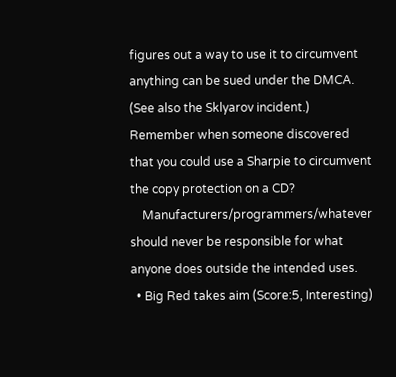figures out a way to use it to circumvent anything can be sued under the DMCA. (See also the Sklyarov incident.) Remember when someone discovered that you could use a Sharpie to circumvent the copy protection on a CD?
    Manufacturers/programmers/whatever should never be responsible for what anyone does outside the intended uses.
  • Big Red takes aim (Score:5, Interesting)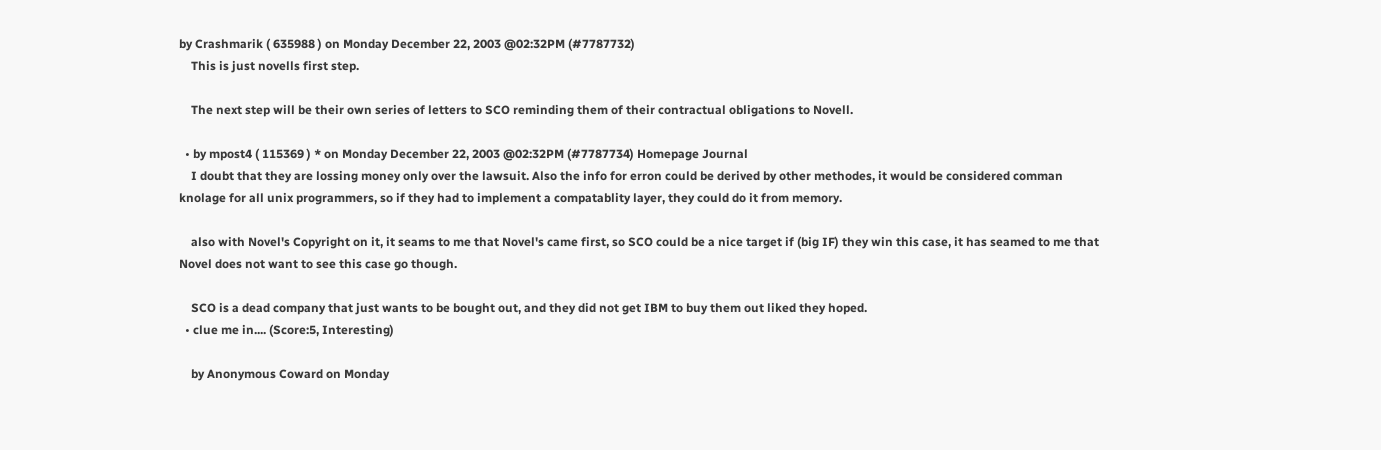by Crashmarik ( 635988 ) on Monday December 22, 2003 @02:32PM (#7787732)
    This is just novells first step.

    The next step will be their own series of letters to SCO reminding them of their contractual obligations to Novell.

  • by mpost4 ( 115369 ) * on Monday December 22, 2003 @02:32PM (#7787734) Homepage Journal
    I doubt that they are lossing money only over the lawsuit. Also the info for erron could be derived by other methodes, it would be considered comman knolage for all unix programmers, so if they had to implement a compatablity layer, they could do it from memory.

    also with Novel's Copyright on it, it seams to me that Novel's came first, so SCO could be a nice target if (big IF) they win this case, it has seamed to me that Novel does not want to see this case go though.

    SCO is a dead company that just wants to be bought out, and they did not get IBM to buy them out liked they hoped.
  • clue me in.... (Score:5, Interesting)

    by Anonymous Coward on Monday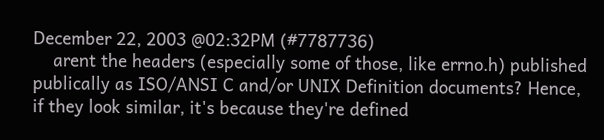December 22, 2003 @02:32PM (#7787736)
    arent the headers (especially some of those, like errno.h) published publically as ISO/ANSI C and/or UNIX Definition documents? Hence, if they look similar, it's because they're defined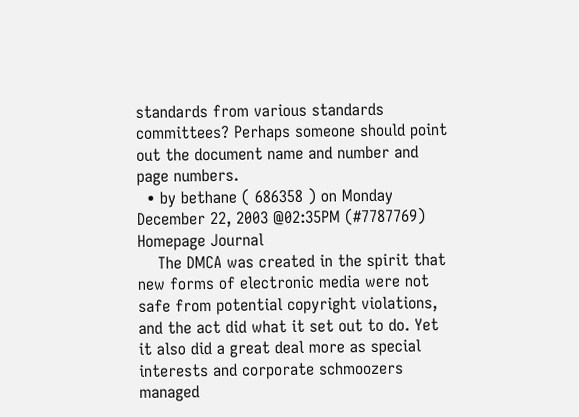standards from various standards committees? Perhaps someone should point out the document name and number and page numbers.
  • by bethane ( 686358 ) on Monday December 22, 2003 @02:35PM (#7787769) Homepage Journal
    The DMCA was created in the spirit that new forms of electronic media were not safe from potential copyright violations, and the act did what it set out to do. Yet it also did a great deal more as special interests and corporate schmoozers managed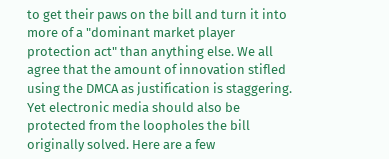to get their paws on the bill and turn it into more of a "dominant market player protection act" than anything else. We all agree that the amount of innovation stifled using the DMCA as justification is staggering. Yet electronic media should also be protected from the loopholes the bill originally solved. Here are a few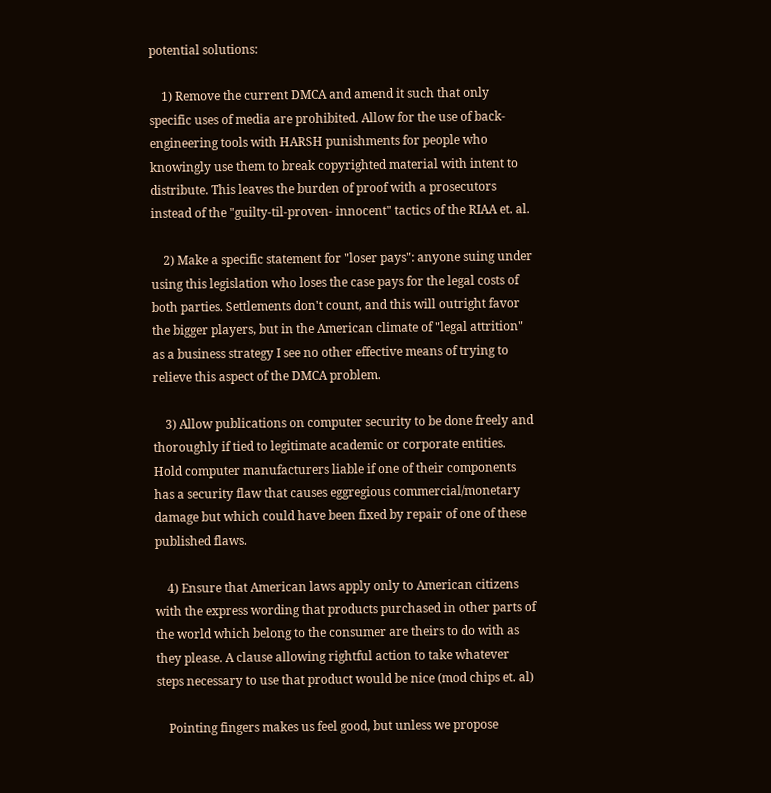potential solutions:

    1) Remove the current DMCA and amend it such that only specific uses of media are prohibited. Allow for the use of back-engineering tools with HARSH punishments for people who knowingly use them to break copyrighted material with intent to distribute. This leaves the burden of proof with a prosecutors instead of the "guilty-til-proven- innocent" tactics of the RIAA et. al.

    2) Make a specific statement for "loser pays": anyone suing under using this legislation who loses the case pays for the legal costs of both parties. Settlements don't count, and this will outright favor the bigger players, but in the American climate of "legal attrition" as a business strategy I see no other effective means of trying to relieve this aspect of the DMCA problem.

    3) Allow publications on computer security to be done freely and thoroughly if tied to legitimate academic or corporate entities. Hold computer manufacturers liable if one of their components has a security flaw that causes eggregious commercial/monetary damage but which could have been fixed by repair of one of these published flaws.

    4) Ensure that American laws apply only to American citizens with the express wording that products purchased in other parts of the world which belong to the consumer are theirs to do with as they please. A clause allowing rightful action to take whatever steps necessary to use that product would be nice (mod chips et. al)

    Pointing fingers makes us feel good, but unless we propose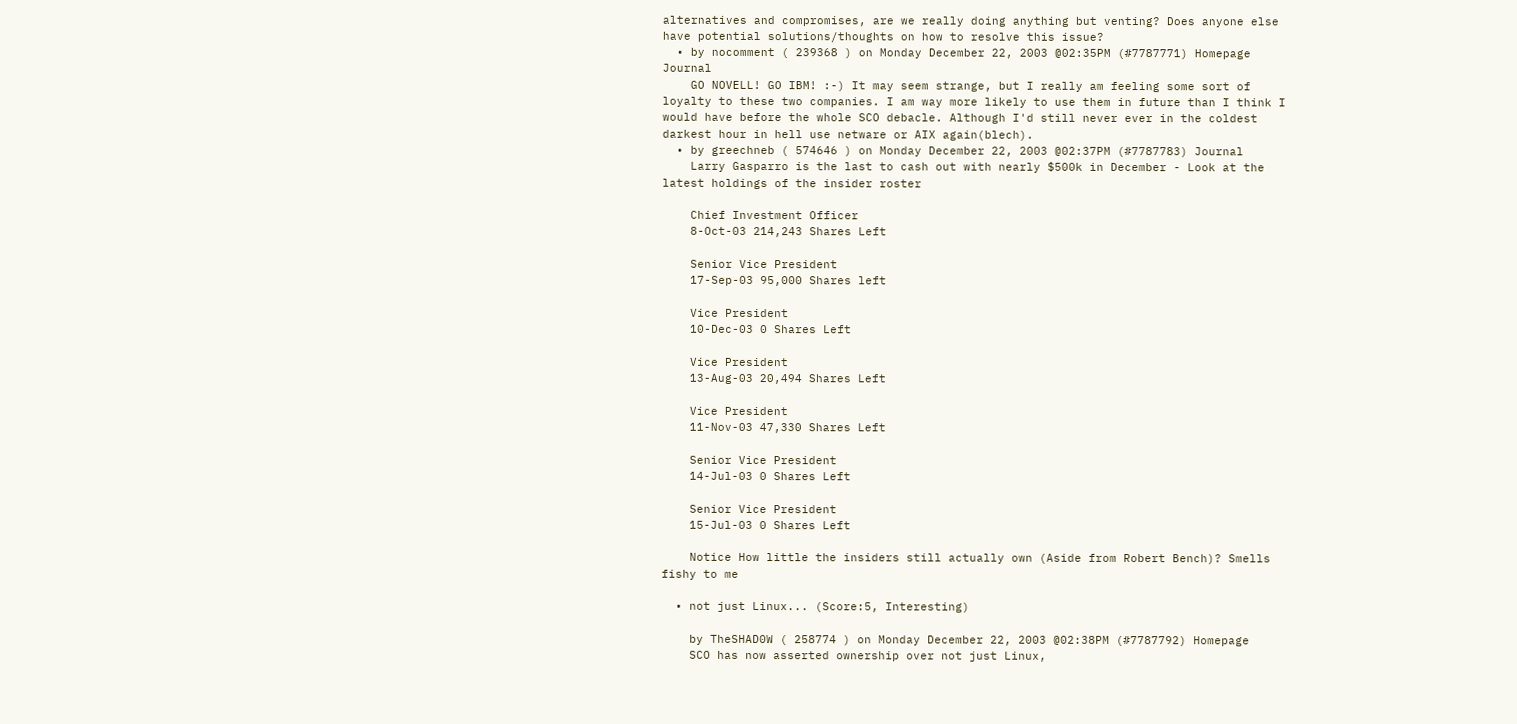alternatives and compromises, are we really doing anything but venting? Does anyone else have potential solutions/thoughts on how to resolve this issue?
  • by nocomment ( 239368 ) on Monday December 22, 2003 @02:35PM (#7787771) Homepage Journal
    GO NOVELL! GO IBM! :-) It may seem strange, but I really am feeling some sort of loyalty to these two companies. I am way more likely to use them in future than I think I would have before the whole SCO debacle. Although I'd still never ever in the coldest darkest hour in hell use netware or AIX again(blech).
  • by greechneb ( 574646 ) on Monday December 22, 2003 @02:37PM (#7787783) Journal
    Larry Gasparro is the last to cash out with nearly $500k in December - Look at the latest holdings of the insider roster

    Chief Investment Officer
    8-Oct-03 214,243 Shares Left

    Senior Vice President
    17-Sep-03 95,000 Shares left

    Vice President
    10-Dec-03 0 Shares Left

    Vice President
    13-Aug-03 20,494 Shares Left

    Vice President
    11-Nov-03 47,330 Shares Left

    Senior Vice President
    14-Jul-03 0 Shares Left

    Senior Vice President
    15-Jul-03 0 Shares Left

    Notice How little the insiders still actually own (Aside from Robert Bench)? Smells fishy to me

  • not just Linux... (Score:5, Interesting)

    by TheSHAD0W ( 258774 ) on Monday December 22, 2003 @02:38PM (#7787792) Homepage
    SCO has now asserted ownership over not just Linux,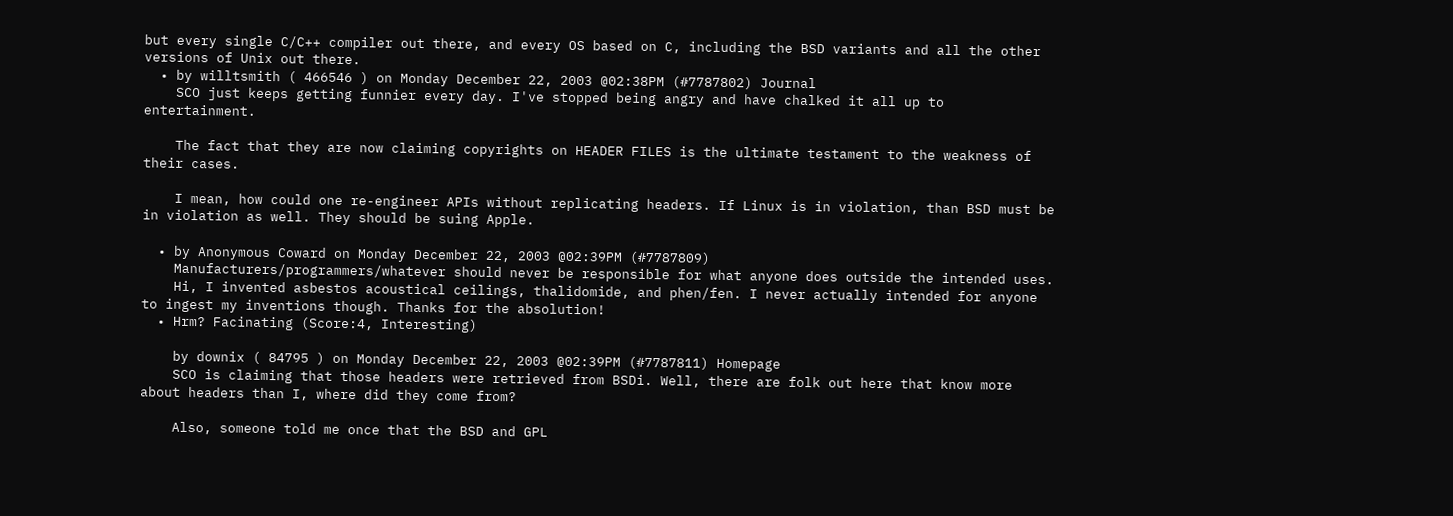but every single C/C++ compiler out there, and every OS based on C, including the BSD variants and all the other versions of Unix out there.
  • by willtsmith ( 466546 ) on Monday December 22, 2003 @02:38PM (#7787802) Journal
    SCO just keeps getting funnier every day. I've stopped being angry and have chalked it all up to entertainment.

    The fact that they are now claiming copyrights on HEADER FILES is the ultimate testament to the weakness of their cases.

    I mean, how could one re-engineer APIs without replicating headers. If Linux is in violation, than BSD must be in violation as well. They should be suing Apple.

  • by Anonymous Coward on Monday December 22, 2003 @02:39PM (#7787809)
    Manufacturers/programmers/whatever should never be responsible for what anyone does outside the intended uses.
    Hi, I invented asbestos acoustical ceilings, thalidomide, and phen/fen. I never actually intended for anyone to ingest my inventions though. Thanks for the absolution!
  • Hrm? Facinating (Score:4, Interesting)

    by downix ( 84795 ) on Monday December 22, 2003 @02:39PM (#7787811) Homepage
    SCO is claiming that those headers were retrieved from BSDi. Well, there are folk out here that know more about headers than I, where did they come from?

    Also, someone told me once that the BSD and GPL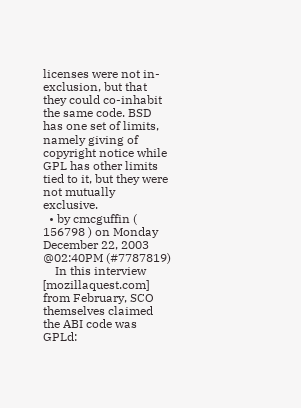licenses were not in-exclusion, but that they could co-inhabit the same code. BSD has one set of limits, namely giving of copyright notice while GPL has other limits tied to it, but they were not mutually exclusive.
  • by cmcguffin ( 156798 ) on Monday December 22, 2003 @02:40PM (#7787819)
    In this interview [mozillaquest.com] from February, SCO themselves claimed the ABI code was GPLd: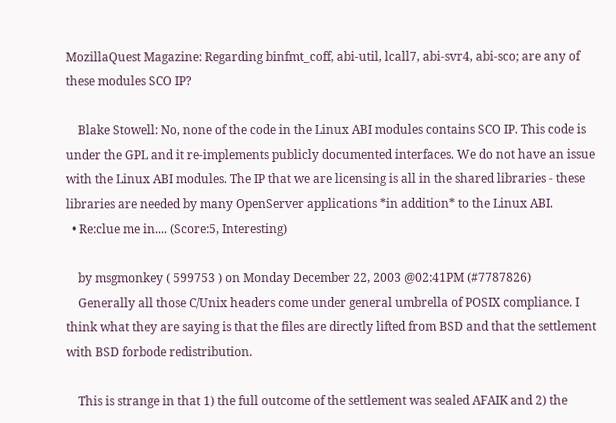MozillaQuest Magazine: Regarding binfmt_coff, abi-util, lcall7, abi-svr4, abi-sco; are any of these modules SCO IP?

    Blake Stowell: No, none of the code in the Linux ABI modules contains SCO IP. This code is under the GPL and it re-implements publicly documented interfaces. We do not have an issue with the Linux ABI modules. The IP that we are licensing is all in the shared libraries - these libraries are needed by many OpenServer applications *in addition* to the Linux ABI.
  • Re:clue me in.... (Score:5, Interesting)

    by msgmonkey ( 599753 ) on Monday December 22, 2003 @02:41PM (#7787826)
    Generally all those C/Unix headers come under general umbrella of POSIX compliance. I think what they are saying is that the files are directly lifted from BSD and that the settlement with BSD forbode redistribution.

    This is strange in that 1) the full outcome of the settlement was sealed AFAIK and 2) the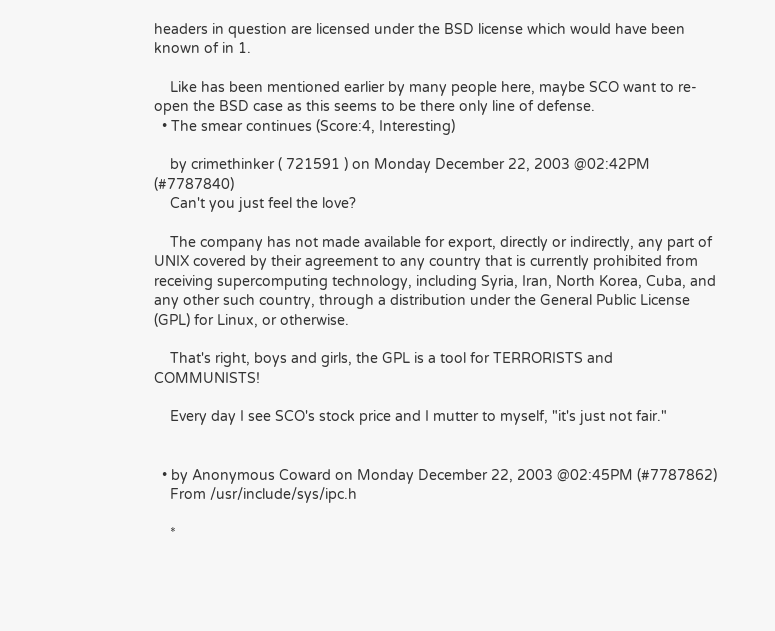headers in question are licensed under the BSD license which would have been known of in 1.

    Like has been mentioned earlier by many people here, maybe SCO want to re-open the BSD case as this seems to be there only line of defense.
  • The smear continues (Score:4, Interesting)

    by crimethinker ( 721591 ) on Monday December 22, 2003 @02:42PM (#7787840)
    Can't you just feel the love?

    The company has not made available for export, directly or indirectly, any part of UNIX covered by their agreement to any country that is currently prohibited from receiving supercomputing technology, including Syria, Iran, North Korea, Cuba, and any other such country, through a distribution under the General Public License (GPL) for Linux, or otherwise.

    That's right, boys and girls, the GPL is a tool for TERRORISTS and COMMUNISTS!

    Every day I see SCO's stock price and I mutter to myself, "it's just not fair."


  • by Anonymous Coward on Monday December 22, 2003 @02:45PM (#7787862)
    From /usr/include/sys/ipc.h

    *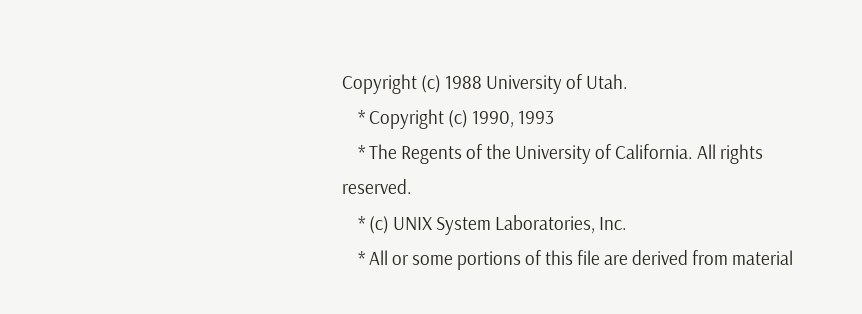Copyright (c) 1988 University of Utah.
    * Copyright (c) 1990, 1993
    * The Regents of the University of California. All rights reserved.
    * (c) UNIX System Laboratories, Inc.
    * All or some portions of this file are derived from material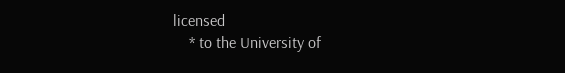licensed
    * to the University of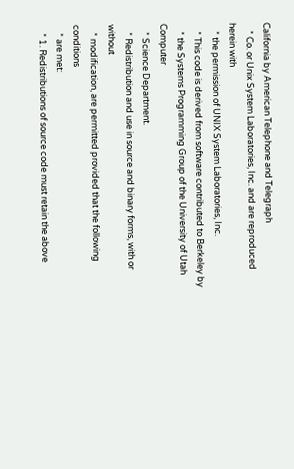California by American Telephone and Telegraph
    * Co. or Unix System Laboratories, Inc. and are reproduced herein with
    * the permission of UNIX System Laboratories, Inc.
    * This code is derived from software contributed to Berkeley by
    * the Systems Programming Group of the University of Utah Computer
    * Science Department.
    * Redistribution and use in source and binary forms, with or without
    * modification, are permitted provided that the following conditions
    * are met:
    * 1. Redistributions of source code must retain the above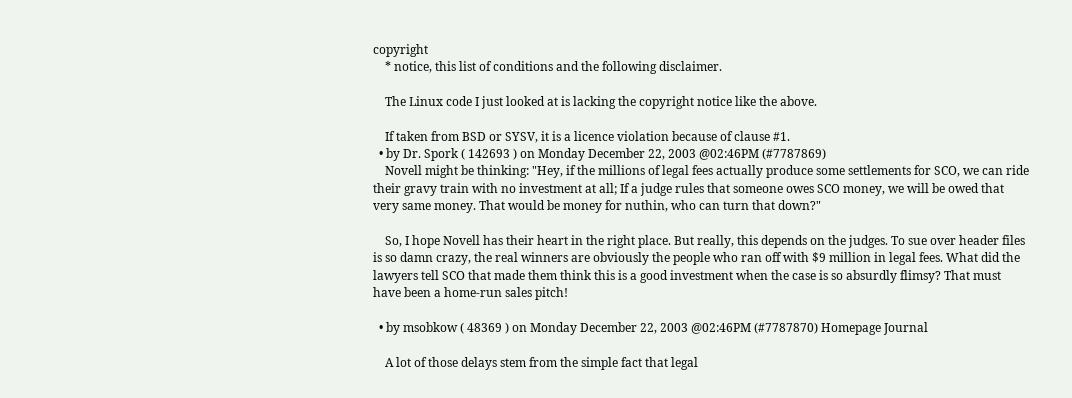copyright
    * notice, this list of conditions and the following disclaimer.

    The Linux code I just looked at is lacking the copyright notice like the above.

    If taken from BSD or SYSV, it is a licence violation because of clause #1.
  • by Dr. Spork ( 142693 ) on Monday December 22, 2003 @02:46PM (#7787869)
    Novell might be thinking: "Hey, if the millions of legal fees actually produce some settlements for SCO, we can ride their gravy train with no investment at all; If a judge rules that someone owes SCO money, we will be owed that very same money. That would be money for nuthin, who can turn that down?"

    So, I hope Novell has their heart in the right place. But really, this depends on the judges. To sue over header files is so damn crazy, the real winners are obviously the people who ran off with $9 million in legal fees. What did the lawyers tell SCO that made them think this is a good investment when the case is so absurdly flimsy? That must have been a home-run sales pitch!

  • by msobkow ( 48369 ) on Monday December 22, 2003 @02:46PM (#7787870) Homepage Journal

    A lot of those delays stem from the simple fact that legal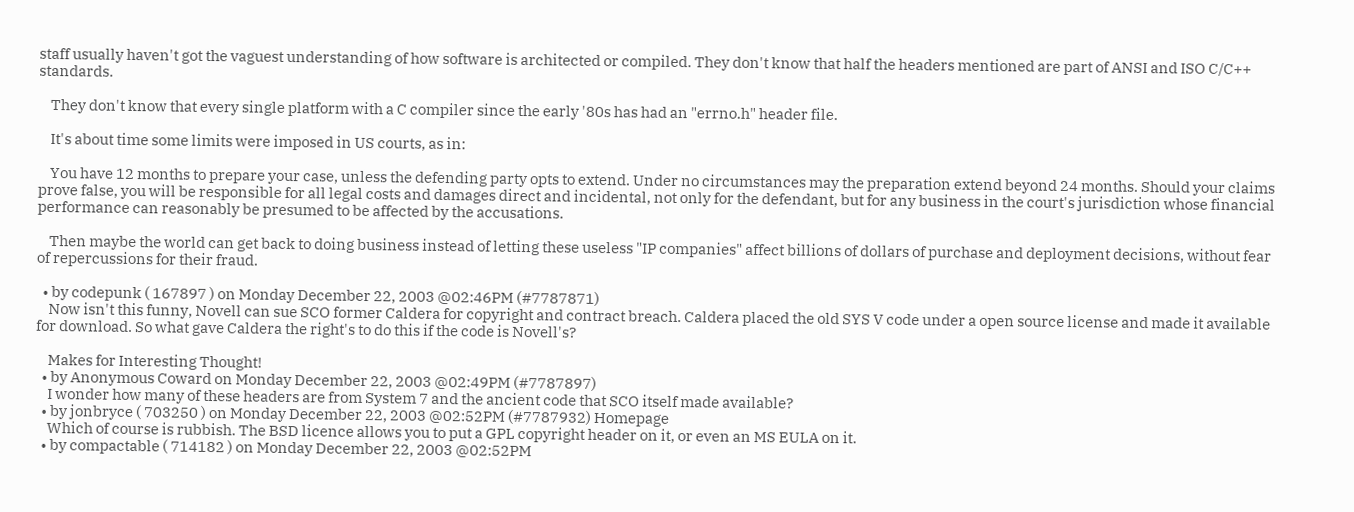staff usually haven't got the vaguest understanding of how software is architected or compiled. They don't know that half the headers mentioned are part of ANSI and ISO C/C++ standards.

    They don't know that every single platform with a C compiler since the early '80s has had an "errno.h" header file.

    It's about time some limits were imposed in US courts, as in:

    You have 12 months to prepare your case, unless the defending party opts to extend. Under no circumstances may the preparation extend beyond 24 months. Should your claims prove false, you will be responsible for all legal costs and damages direct and incidental, not only for the defendant, but for any business in the court's jurisdiction whose financial performance can reasonably be presumed to be affected by the accusations.

    Then maybe the world can get back to doing business instead of letting these useless "IP companies" affect billions of dollars of purchase and deployment decisions, without fear of repercussions for their fraud.

  • by codepunk ( 167897 ) on Monday December 22, 2003 @02:46PM (#7787871)
    Now isn't this funny, Novell can sue SCO former Caldera for copyright and contract breach. Caldera placed the old SYS V code under a open source license and made it available for download. So what gave Caldera the right's to do this if the code is Novell's?

    Makes for Interesting Thought!
  • by Anonymous Coward on Monday December 22, 2003 @02:49PM (#7787897)
    I wonder how many of these headers are from System 7 and the ancient code that SCO itself made available?
  • by jonbryce ( 703250 ) on Monday December 22, 2003 @02:52PM (#7787932) Homepage
    Which of course is rubbish. The BSD licence allows you to put a GPL copyright header on it, or even an MS EULA on it.
  • by compactable ( 714182 ) on Monday December 22, 2003 @02:52PM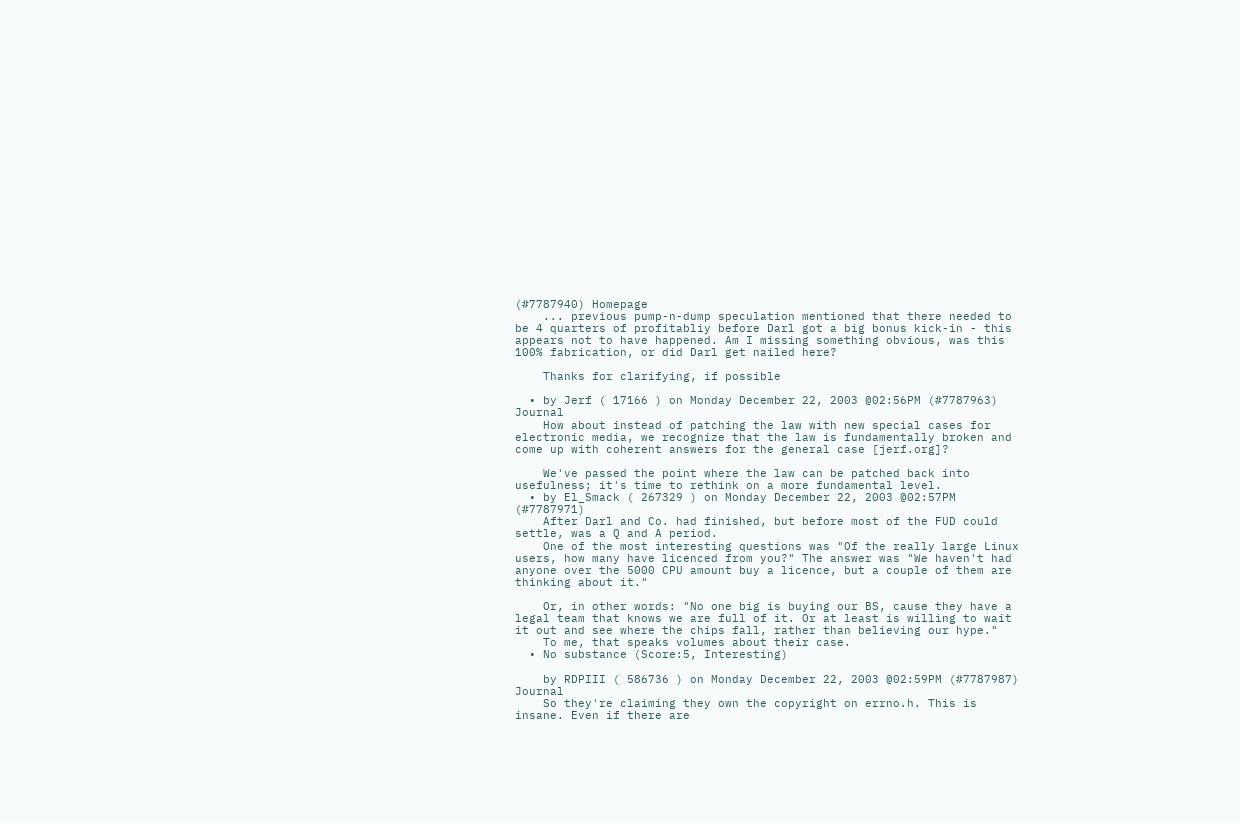(#7787940) Homepage
    ... previous pump-n-dump speculation mentioned that there needed to be 4 quarters of profitabliy before Darl got a big bonus kick-in - this appears not to have happened. Am I missing something obvious, was this 100% fabrication, or did Darl get nailed here?

    Thanks for clarifying, if possible

  • by Jerf ( 17166 ) on Monday December 22, 2003 @02:56PM (#7787963) Journal
    How about instead of patching the law with new special cases for electronic media, we recognize that the law is fundamentally broken and come up with coherent answers for the general case [jerf.org]?

    We've passed the point where the law can be patched back into usefulness; it's time to rethink on a more fundamental level.
  • by El_Smack ( 267329 ) on Monday December 22, 2003 @02:57PM (#7787971)
    After Darl and Co. had finished, but before most of the FUD could settle, was a Q and A period.
    One of the most interesting questions was "Of the really large Linux users, how many have licenced from you?" The answer was "We haven't had anyone over the 5000 CPU amount buy a licence, but a couple of them are thinking about it."

    Or, in other words: "No one big is buying our BS, cause they have a legal team that knows we are full of it. Or at least is willing to wait it out and see where the chips fall, rather than believing our hype."
    To me, that speaks volumes about their case.
  • No substance (Score:5, Interesting)

    by RDPIII ( 586736 ) on Monday December 22, 2003 @02:59PM (#7787987) Journal
    So they're claiming they own the copyright on errno.h. This is insane. Even if there are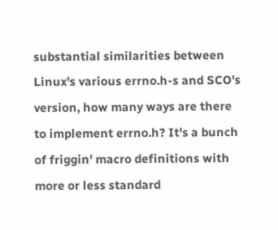substantial similarities between Linux's various errno.h-s and SCO's version, how many ways are there to implement errno.h? It's a bunch of friggin' macro definitions with more or less standard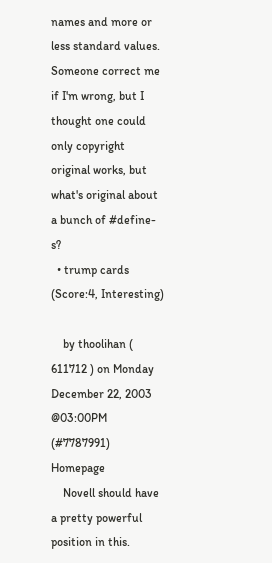names and more or less standard values. Someone correct me if I'm wrong, but I thought one could only copyright original works, but what's original about a bunch of #define-s?
  • trump cards (Score:4, Interesting)

    by thoolihan ( 611712 ) on Monday December 22, 2003 @03:00PM (#7787991) Homepage
    Novell should have a pretty powerful position in this.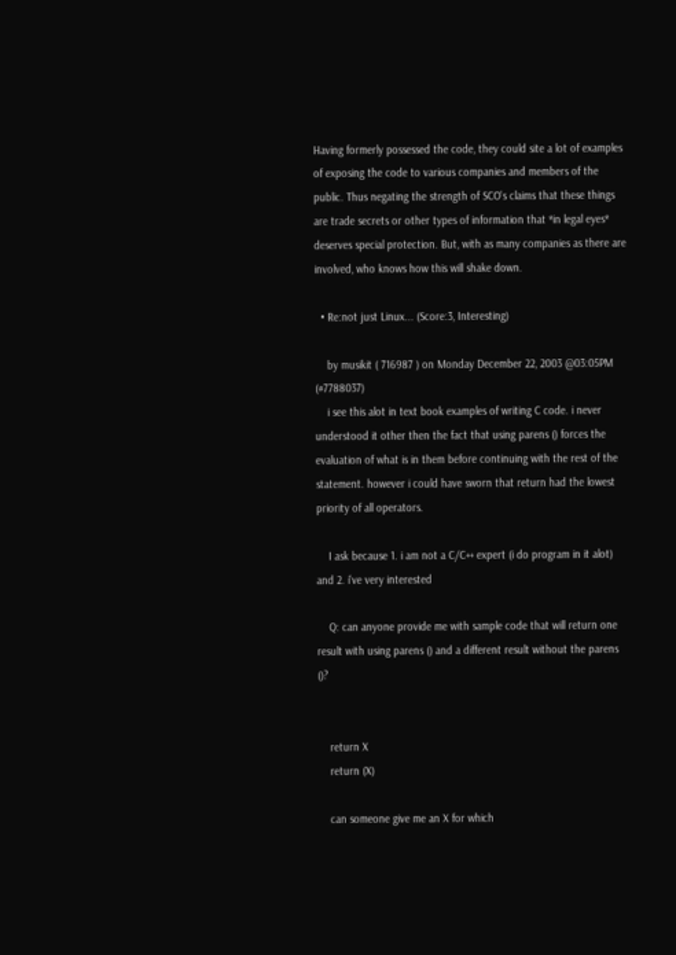Having formerly possessed the code, they could site a lot of examples of exposing the code to various companies and members of the public. Thus negating the strength of SCO's claims that these things are trade secrets or other types of information that *in legal eyes* deserves special protection. But, with as many companies as there are involved, who knows how this will shake down.

  • Re:not just Linux... (Score:3, Interesting)

    by musikit ( 716987 ) on Monday December 22, 2003 @03:05PM (#7788037)
    i see this alot in text book examples of writing C code. i never understood it other then the fact that using parens () forces the evaluation of what is in them before continuing with the rest of the statement. however i could have sworn that return had the lowest priority of all operators.

    I ask because 1. i am not a C/C++ expert (i do program in it alot) and 2. i've very interested

    Q: can anyone provide me with sample code that will return one result with using parens () and a different result without the parens ()?


    return X
    return (X)

    can someone give me an X for which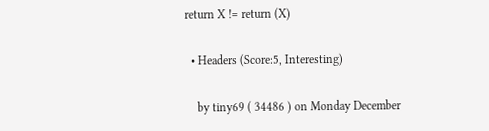return X != return (X)

  • Headers (Score:5, Interesting)

    by tiny69 ( 34486 ) on Monday December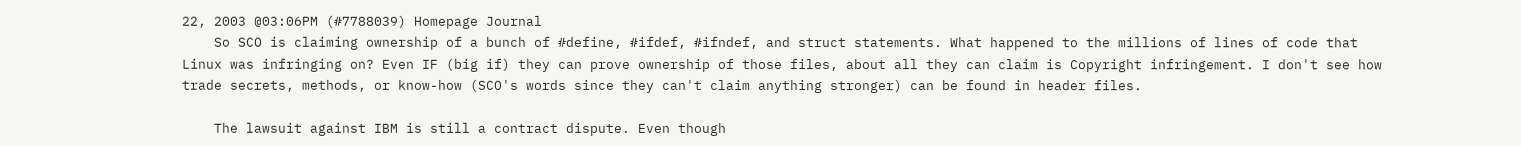22, 2003 @03:06PM (#7788039) Homepage Journal
    So SCO is claiming ownership of a bunch of #define, #ifdef, #ifndef, and struct statements. What happened to the millions of lines of code that Linux was infringing on? Even IF (big if) they can prove ownership of those files, about all they can claim is Copyright infringement. I don't see how trade secrets, methods, or know-how (SCO's words since they can't claim anything stronger) can be found in header files.

    The lawsuit against IBM is still a contract dispute. Even though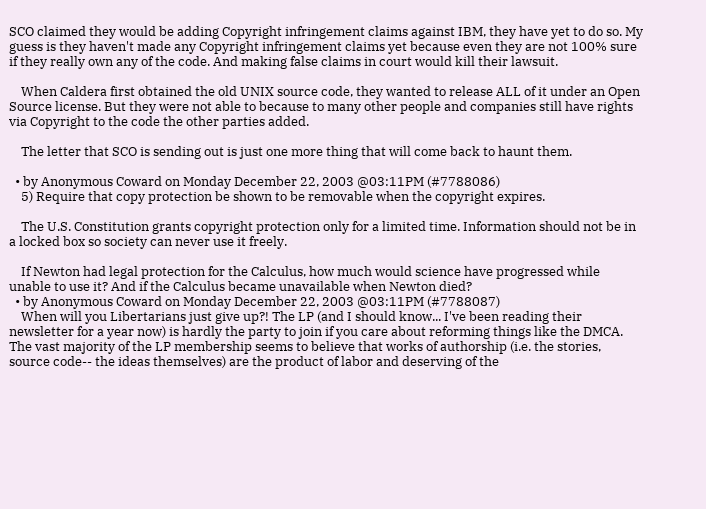SCO claimed they would be adding Copyright infringement claims against IBM, they have yet to do so. My guess is they haven't made any Copyright infringement claims yet because even they are not 100% sure if they really own any of the code. And making false claims in court would kill their lawsuit.

    When Caldera first obtained the old UNIX source code, they wanted to release ALL of it under an Open Source license. But they were not able to because to many other people and companies still have rights via Copyright to the code the other parties added.

    The letter that SCO is sending out is just one more thing that will come back to haunt them.

  • by Anonymous Coward on Monday December 22, 2003 @03:11PM (#7788086)
    5) Require that copy protection be shown to be removable when the copyright expires.

    The U.S. Constitution grants copyright protection only for a limited time. Information should not be in a locked box so society can never use it freely.

    If Newton had legal protection for the Calculus, how much would science have progressed while unable to use it? And if the Calculus became unavailable when Newton died?
  • by Anonymous Coward on Monday December 22, 2003 @03:11PM (#7788087)
    When will you Libertarians just give up?! The LP (and I should know... I've been reading their newsletter for a year now) is hardly the party to join if you care about reforming things like the DMCA. The vast majority of the LP membership seems to believe that works of authorship (i.e. the stories, source code-- the ideas themselves) are the product of labor and deserving of the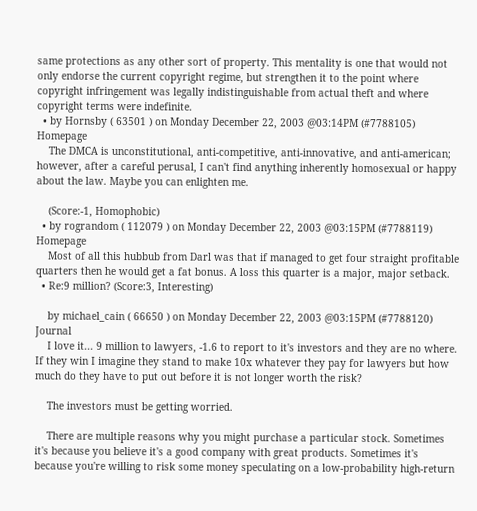same protections as any other sort of property. This mentality is one that would not only endorse the current copyright regime, but strengthen it to the point where copyright infringement was legally indistinguishable from actual theft and where copyright terms were indefinite.
  • by Hornsby ( 63501 ) on Monday December 22, 2003 @03:14PM (#7788105) Homepage
    The DMCA is unconstitutional, anti-competitive, anti-innovative, and anti-american; however, after a careful perusal, I can't find anything inherently homosexual or happy about the law. Maybe you can enlighten me.

    (Score:-1, Homophobic)
  • by rograndom ( 112079 ) on Monday December 22, 2003 @03:15PM (#7788119) Homepage
    Most of all this hubbub from Darl was that if managed to get four straight profitable quarters then he would get a fat bonus. A loss this quarter is a major, major setback.
  • Re:9 million? (Score:3, Interesting)

    by michael_cain ( 66650 ) on Monday December 22, 2003 @03:15PM (#7788120) Journal
    I love it... 9 million to lawyers, -1.6 to report to it's investors and they are no where. If they win I imagine they stand to make 10x whatever they pay for lawyers but how much do they have to put out before it is not longer worth the risk?

    The investors must be getting worried.

    There are multiple reasons why you might purchase a particular stock. Sometimes it's because you believe it's a good company with great products. Sometimes it's because you're willing to risk some money speculating on a low-probability high-return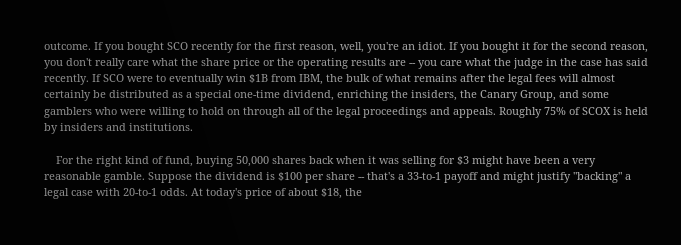outcome. If you bought SCO recently for the first reason, well, you're an idiot. If you bought it for the second reason, you don't really care what the share price or the operating results are -- you care what the judge in the case has said recently. If SCO were to eventually win $1B from IBM, the bulk of what remains after the legal fees will almost certainly be distributed as a special one-time dividend, enriching the insiders, the Canary Group, and some gamblers who were willing to hold on through all of the legal proceedings and appeals. Roughly 75% of SCOX is held by insiders and institutions.

    For the right kind of fund, buying 50,000 shares back when it was selling for $3 might have been a very reasonable gamble. Suppose the dividend is $100 per share -- that's a 33-to-1 payoff and might justify "backing" a legal case with 20-to-1 odds. At today's price of about $18, the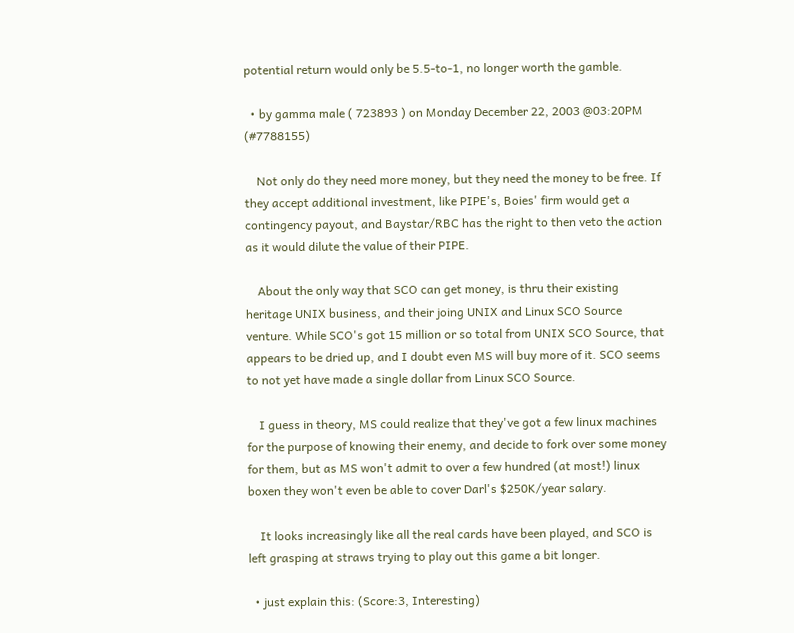potential return would only be 5.5-to-1, no longer worth the gamble.

  • by gamma male ( 723893 ) on Monday December 22, 2003 @03:20PM (#7788155)

    Not only do they need more money, but they need the money to be free. If they accept additional investment, like PIPE's, Boies' firm would get a contingency payout, and Baystar/RBC has the right to then veto the action as it would dilute the value of their PIPE.

    About the only way that SCO can get money, is thru their existing heritage UNIX business, and their joing UNIX and Linux SCO Source venture. While SCO's got 15 million or so total from UNIX SCO Source, that appears to be dried up, and I doubt even MS will buy more of it. SCO seems to not yet have made a single dollar from Linux SCO Source.

    I guess in theory, MS could realize that they've got a few linux machines for the purpose of knowing their enemy, and decide to fork over some money for them, but as MS won't admit to over a few hundred (at most!) linux boxen they won't even be able to cover Darl's $250K/year salary.

    It looks increasingly like all the real cards have been played, and SCO is left grasping at straws trying to play out this game a bit longer.

  • just explain this: (Score:3, Interesting)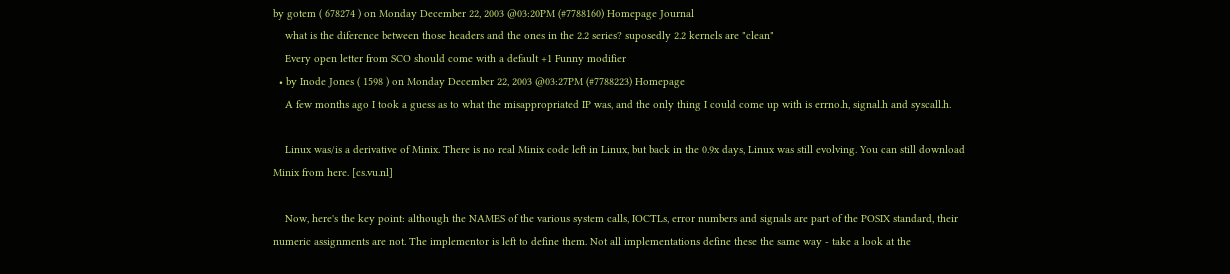by gotem ( 678274 ) on Monday December 22, 2003 @03:20PM (#7788160) Homepage Journal
    what is the diference between those headers and the ones in the 2.2 series? suposedly 2.2 kernels are "clean"
    Every open letter from SCO should come with a default +1 Funny modifier
  • by Inode Jones ( 1598 ) on Monday December 22, 2003 @03:27PM (#7788223) Homepage
    A few months ago I took a guess as to what the misappropriated IP was, and the only thing I could come up with is errno.h, signal.h and syscall.h.

    Linux was/is a derivative of Minix. There is no real Minix code left in Linux, but back in the 0.9x days, Linux was still evolving. You can still download Minix from here. [cs.vu.nl]

    Now, here's the key point: although the NAMES of the various system calls, IOCTLs, error numbers and signals are part of the POSIX standard, their numeric assignments are not. The implementor is left to define them. Not all implementations define these the same way - take a look at the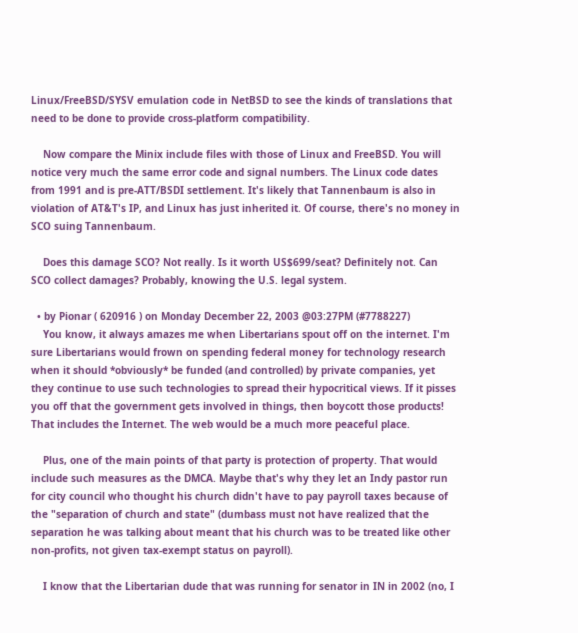Linux/FreeBSD/SYSV emulation code in NetBSD to see the kinds of translations that need to be done to provide cross-platform compatibility.

    Now compare the Minix include files with those of Linux and FreeBSD. You will notice very much the same error code and signal numbers. The Linux code dates from 1991 and is pre-ATT/BSDI settlement. It's likely that Tannenbaum is also in violation of AT&T's IP, and Linux has just inherited it. Of course, there's no money in SCO suing Tannenbaum.

    Does this damage SCO? Not really. Is it worth US$699/seat? Definitely not. Can SCO collect damages? Probably, knowing the U.S. legal system.

  • by Pionar ( 620916 ) on Monday December 22, 2003 @03:27PM (#7788227)
    You know, it always amazes me when Libertarians spout off on the internet. I'm sure Libertarians would frown on spending federal money for technology research when it should *obviously* be funded (and controlled) by private companies, yet they continue to use such technologies to spread their hypocritical views. If it pisses you off that the government gets involved in things, then boycott those products! That includes the Internet. The web would be a much more peaceful place.

    Plus, one of the main points of that party is protection of property. That would include such measures as the DMCA. Maybe that's why they let an Indy pastor run for city council who thought his church didn't have to pay payroll taxes because of the "separation of church and state" (dumbass must not have realized that the separation he was talking about meant that his church was to be treated like other non-profits, not given tax-exempt status on payroll).

    I know that the Libertarian dude that was running for senator in IN in 2002 (no, I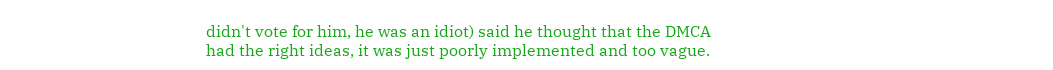didn't vote for him, he was an idiot) said he thought that the DMCA had the right ideas, it was just poorly implemented and too vague.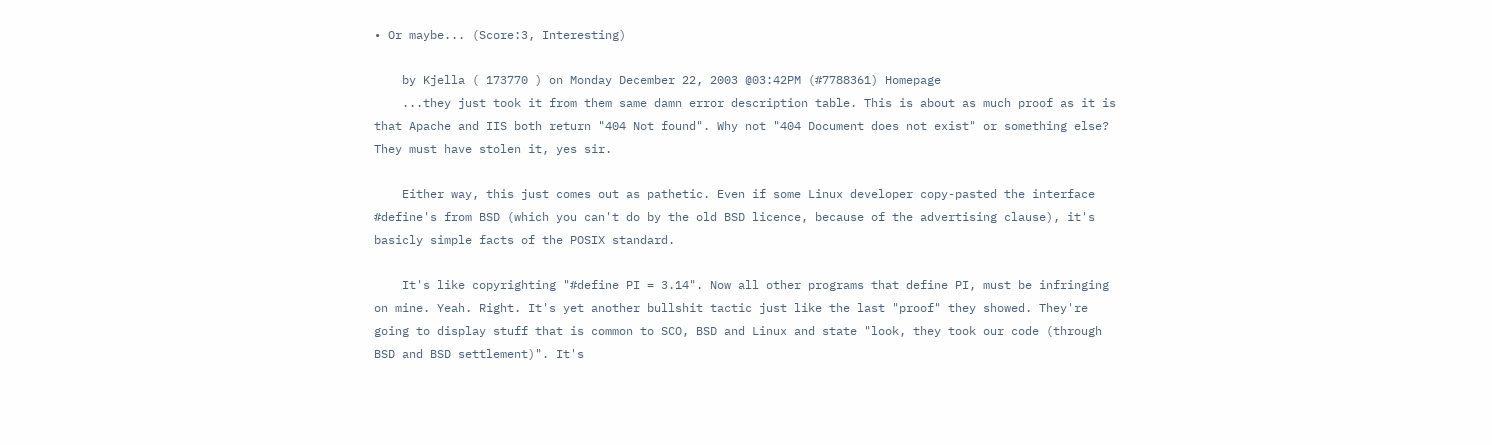• Or maybe... (Score:3, Interesting)

    by Kjella ( 173770 ) on Monday December 22, 2003 @03:42PM (#7788361) Homepage
    ...they just took it from them same damn error description table. This is about as much proof as it is that Apache and IIS both return "404 Not found". Why not "404 Document does not exist" or something else? They must have stolen it, yes sir.

    Either way, this just comes out as pathetic. Even if some Linux developer copy-pasted the interface #define's from BSD (which you can't do by the old BSD licence, because of the advertising clause), it's basicly simple facts of the POSIX standard.

    It's like copyrighting "#define PI = 3.14". Now all other programs that define PI, must be infringing on mine. Yeah. Right. It's yet another bullshit tactic just like the last "proof" they showed. They're going to display stuff that is common to SCO, BSD and Linux and state "look, they took our code (through BSD and BSD settlement)". It's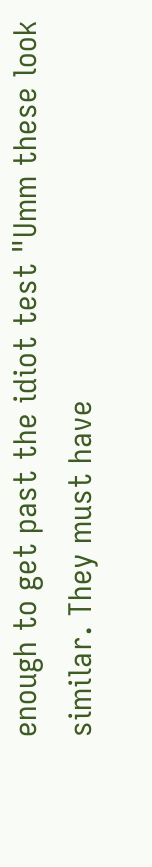enough to get past the idiot test "Umm these look similar. They must have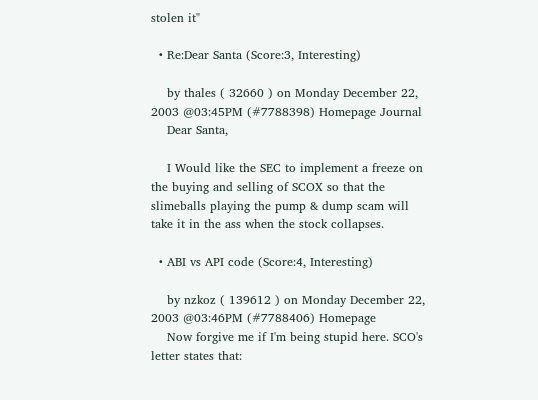stolen it"

  • Re:Dear Santa (Score:3, Interesting)

    by thales ( 32660 ) on Monday December 22, 2003 @03:45PM (#7788398) Homepage Journal
    Dear Santa,

    I Would like the SEC to implement a freeze on the buying and selling of SCOX so that the slimeballs playing the pump & dump scam will take it in the ass when the stock collapses.

  • ABI vs API code (Score:4, Interesting)

    by nzkoz ( 139612 ) on Monday December 22, 2003 @03:46PM (#7788406) Homepage
    Now forgive me if I'm being stupid here. SCO's letter states that: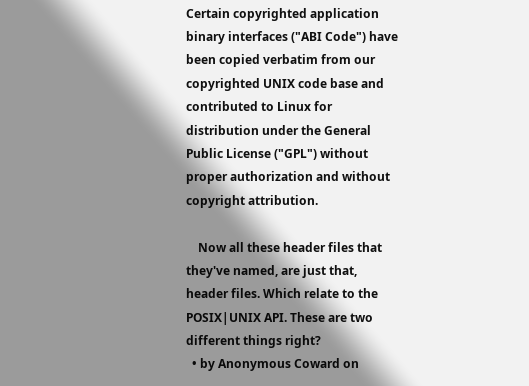Certain copyrighted application binary interfaces ("ABI Code") have been copied verbatim from our copyrighted UNIX code base and contributed to Linux for distribution under the General Public License ("GPL") without proper authorization and without copyright attribution.

    Now all these header files that they've named, are just that, header files. Which relate to the POSIX|UNIX API. These are two different things right?
  • by Anonymous Coward on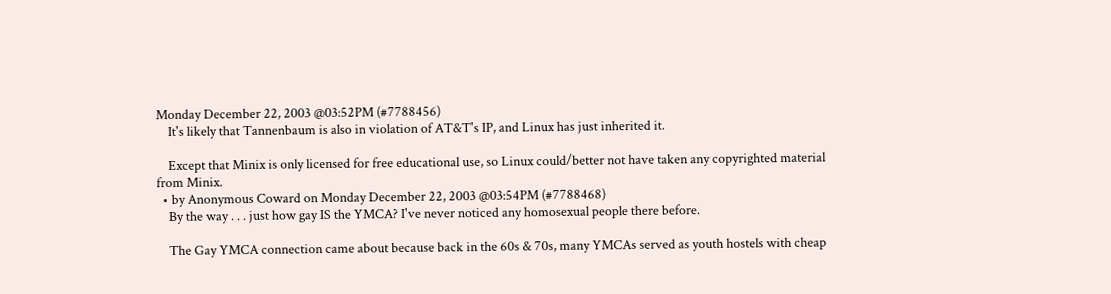Monday December 22, 2003 @03:52PM (#7788456)
    It's likely that Tannenbaum is also in violation of AT&T's IP, and Linux has just inherited it.

    Except that Minix is only licensed for free educational use, so Linux could/better not have taken any copyrighted material from Minix.
  • by Anonymous Coward on Monday December 22, 2003 @03:54PM (#7788468)
    By the way . . . just how gay IS the YMCA? I've never noticed any homosexual people there before.

    The Gay YMCA connection came about because back in the 60s & 70s, many YMCAs served as youth hostels with cheap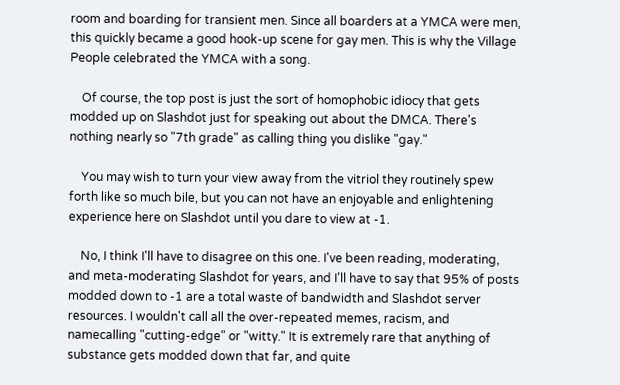room and boarding for transient men. Since all boarders at a YMCA were men, this quickly became a good hook-up scene for gay men. This is why the Village People celebrated the YMCA with a song.

    Of course, the top post is just the sort of homophobic idiocy that gets modded up on Slashdot just for speaking out about the DMCA. There's nothing nearly so "7th grade" as calling thing you dislike "gay."

    You may wish to turn your view away from the vitriol they routinely spew forth like so much bile, but you can not have an enjoyable and enlightening experience here on Slashdot until you dare to view at -1.

    No, I think I'll have to disagree on this one. I've been reading, moderating, and meta-moderating Slashdot for years, and I'll have to say that 95% of posts modded down to -1 are a total waste of bandwidth and Slashdot server resources. I wouldn't call all the over-repeated memes, racism, and namecalling "cutting-edge" or "witty." It is extremely rare that anything of substance gets modded down that far, and quite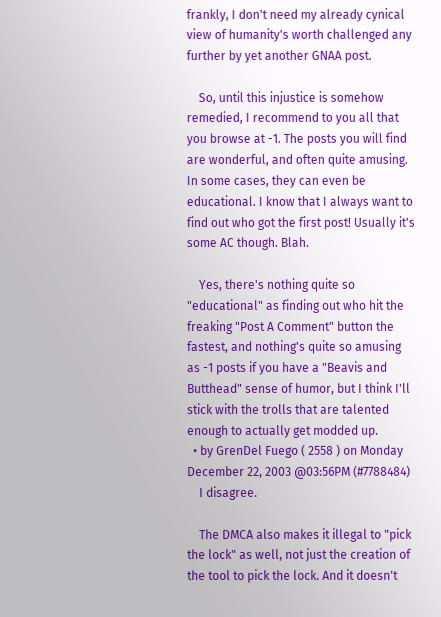frankly, I don't need my already cynical view of humanity's worth challenged any further by yet another GNAA post.

    So, until this injustice is somehow remedied, I recommend to you all that you browse at -1. The posts you will find are wonderful, and often quite amusing. In some cases, they can even be educational. I know that I always want to find out who got the first post! Usually it's some AC though. Blah.

    Yes, there's nothing quite so "educational" as finding out who hit the freaking "Post A Comment" button the fastest, and nothing's quite so amusing as -1 posts if you have a "Beavis and Butthead" sense of humor, but I think I'll stick with the trolls that are talented enough to actually get modded up.
  • by GrenDel Fuego ( 2558 ) on Monday December 22, 2003 @03:56PM (#7788484)
    I disagree.

    The DMCA also makes it illegal to "pick the lock" as well, not just the creation of the tool to pick the lock. And it doesn't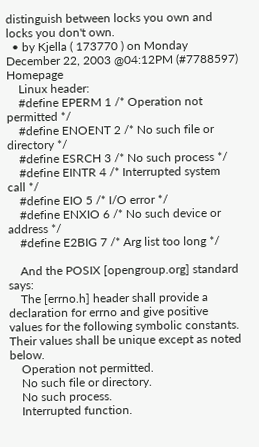distinguish between locks you own and locks you don't own.
  • by Kjella ( 173770 ) on Monday December 22, 2003 @04:12PM (#7788597) Homepage
    Linux header:
    #define EPERM 1 /* Operation not permitted */
    #define ENOENT 2 /* No such file or directory */
    #define ESRCH 3 /* No such process */
    #define EINTR 4 /* Interrupted system call */
    #define EIO 5 /* I/O error */
    #define ENXIO 6 /* No such device or address */
    #define E2BIG 7 /* Arg list too long */

    And the POSIX [opengroup.org] standard says:
    The [errno.h] header shall provide a declaration for errno and give positive values for the following symbolic constants. Their values shall be unique except as noted below.
    Operation not permitted.
    No such file or directory.
    No such process.
    Interrupted function.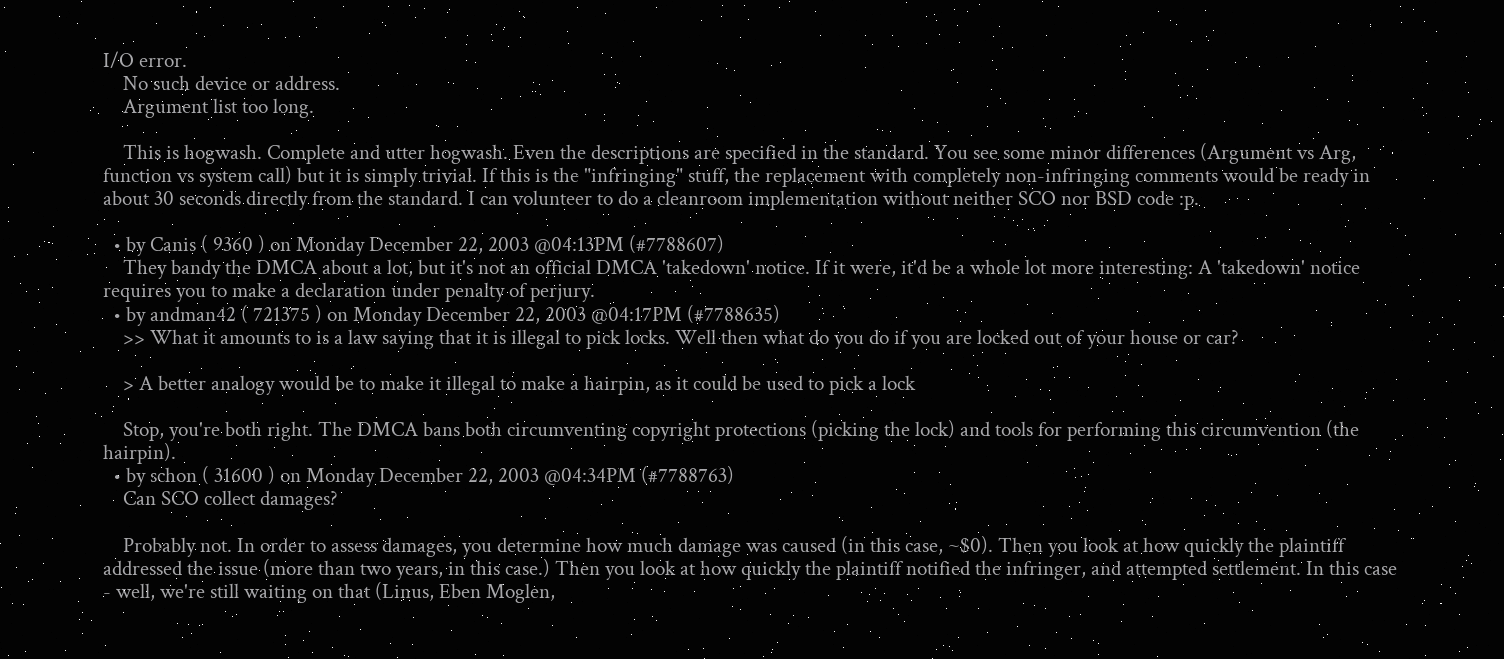I/O error.
    No such device or address.
    Argument list too long.

    This is hogwash. Complete and utter hogwash. Even the descriptions are specified in the standard. You see some minor differences (Argument vs Arg, function vs system call) but it is simply trivial. If this is the "infringing" stuff, the replacement with completely non-infringing comments would be ready in about 30 seconds directly from the standard. I can volunteer to do a cleanroom implementation without neither SCO nor BSD code :p.

  • by Canis ( 9360 ) on Monday December 22, 2003 @04:13PM (#7788607)
    They bandy the DMCA about a lot, but it's not an official DMCA 'takedown' notice. If it were, it'd be a whole lot more interesting: A 'takedown' notice requires you to make a declaration under penalty of perjury.
  • by andman42 ( 721375 ) on Monday December 22, 2003 @04:17PM (#7788635)
    >> What it amounts to is a law saying that it is illegal to pick locks. Well then what do you do if you are locked out of your house or car?

    > A better analogy would be to make it illegal to make a hairpin, as it could be used to pick a lock

    Stop, you're both right. The DMCA bans both circumventing copyright protections (picking the lock) and tools for performing this circumvention (the hairpin).
  • by schon ( 31600 ) on Monday December 22, 2003 @04:34PM (#7788763)
    Can SCO collect damages?

    Probably not. In order to assess damages, you determine how much damage was caused (in this case, ~$0). Then you look at how quickly the plaintiff addressed the issue (more than two years, in this case.) Then you look at how quickly the plaintiff notified the infringer, and attempted settlement. In this case - well, we're still waiting on that (Linus, Eben Moglen,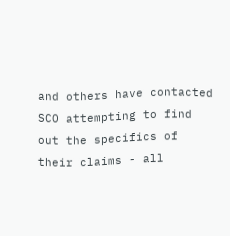and others have contacted SCO attempting to find out the specifics of their claims - all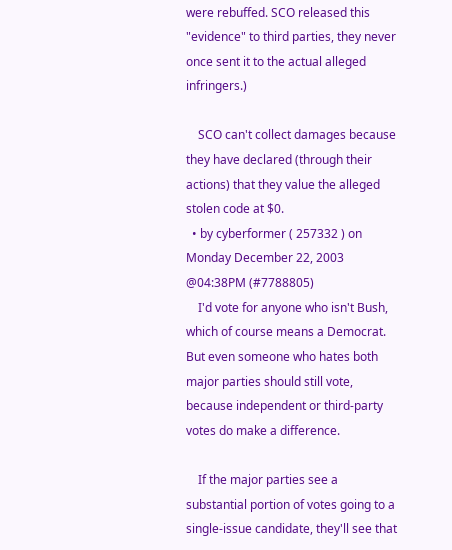were rebuffed. SCO released this "evidence" to third parties, they never once sent it to the actual alleged infringers.)

    SCO can't collect damages because they have declared (through their actions) that they value the alleged stolen code at $0.
  • by cyberformer ( 257332 ) on Monday December 22, 2003 @04:38PM (#7788805)
    I'd vote for anyone who isn't Bush, which of course means a Democrat. But even someone who hates both major parties should still vote, because independent or third-party votes do make a difference.

    If the major parties see a substantial portion of votes going to a single-issue candidate, they'll see that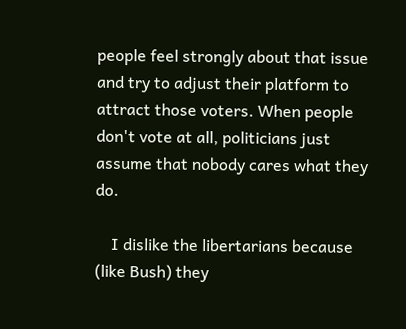people feel strongly about that issue and try to adjust their platform to attract those voters. When people don't vote at all, politicians just assume that nobody cares what they do.

    I dislike the libertarians because (like Bush) they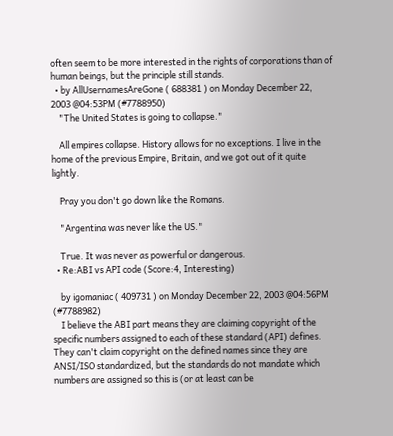often seem to be more interested in the rights of corporations than of human beings, but the principle still stands.
  • by AllUsernamesAreGone ( 688381 ) on Monday December 22, 2003 @04:53PM (#7788950)
    "The United States is going to collapse."

    All empires collapse. History allows for no exceptions. I live in the home of the previous Empire, Britain, and we got out of it quite lightly.

    Pray you don't go down like the Romans.

    "Argentina was never like the US."

    True. It was never as powerful or dangerous.
  • Re:ABI vs API code (Score:4, Interesting)

    by igomaniac ( 409731 ) on Monday December 22, 2003 @04:56PM (#7788982)
    I believe the ABI part means they are claiming copyright of the specific numbers assigned to each of these standard (API) defines. They can't claim copyright on the defined names since they are ANSI/ISO standardized, but the standards do not mandate which numbers are assigned so this is (or at least can be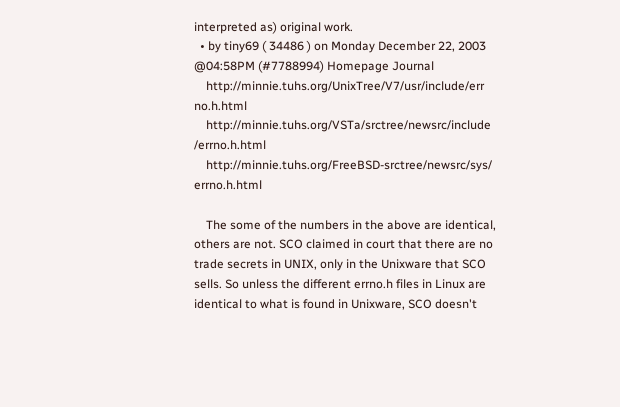interpreted as) original work.
  • by tiny69 ( 34486 ) on Monday December 22, 2003 @04:58PM (#7788994) Homepage Journal
    http://minnie.tuhs.org/UnixTree/V7/usr/include/err no.h.html
    http://minnie.tuhs.org/VSTa/srctree/newsrc/include /errno.h.html
    http://minnie.tuhs.org/FreeBSD-srctree/newsrc/sys/ errno.h.html

    The some of the numbers in the above are identical, others are not. SCO claimed in court that there are no trade secrets in UNIX, only in the Unixware that SCO sells. So unless the different errno.h files in Linux are identical to what is found in Unixware, SCO doesn't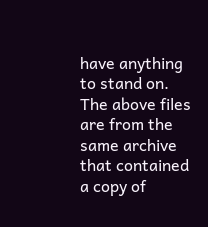have anything to stand on. The above files are from the same archive that contained a copy of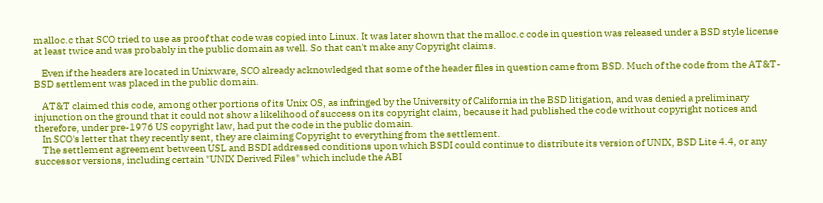malloc.c that SCO tried to use as proof that code was copied into Linux. It was later shown that the malloc.c code in question was released under a BSD style license at least twice and was probably in the public domain as well. So that can't make any Copyright claims.

    Even if the headers are located in Unixware, SCO already acknowledged that some of the header files in question came from BSD. Much of the code from the AT&T-BSD settlement was placed in the public domain.

    AT&T claimed this code, among other portions of its Unix OS, as infringed by the University of California in the BSD litigation, and was denied a preliminary injunction on the ground that it could not show a likelihood of success on its copyright claim, because it had published the code without copyright notices and therefore, under pre-1976 US copyright law, had put the code in the public domain.
    In SCO's letter that they recently sent, they are claiming Copyright to everything from the settlement.
    The settlement agreement between USL and BSDI addressed conditions upon which BSDI could continue to distribute its version of UNIX, BSD Lite 4.4, or any successor versions, including certain "UNIX Derived Files" which include the ABI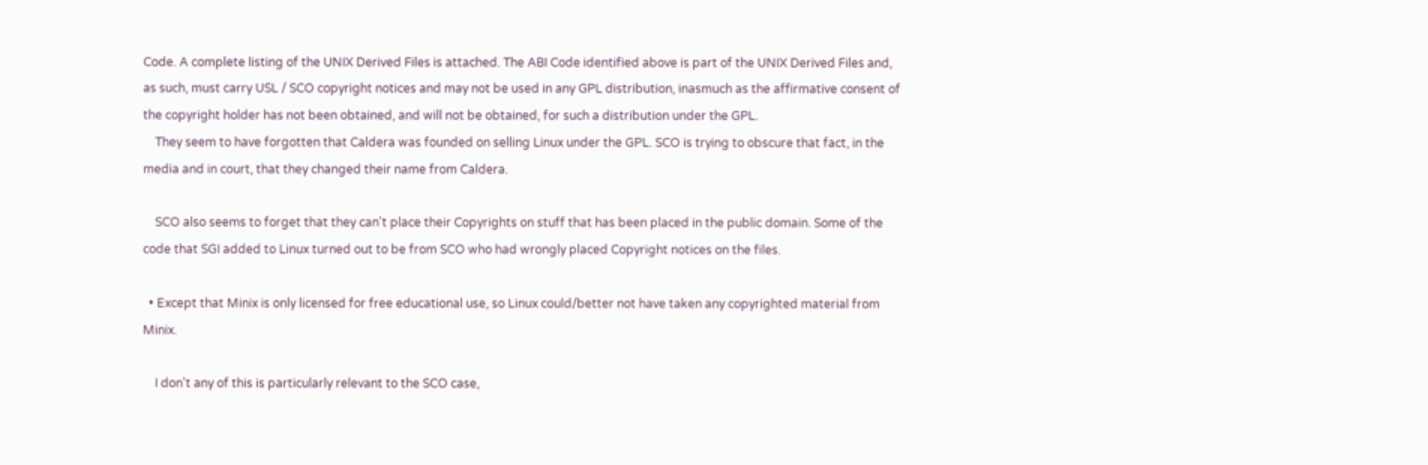Code. A complete listing of the UNIX Derived Files is attached. The ABI Code identified above is part of the UNIX Derived Files and, as such, must carry USL / SCO copyright notices and may not be used in any GPL distribution, inasmuch as the affirmative consent of the copyright holder has not been obtained, and will not be obtained, for such a distribution under the GPL.
    They seem to have forgotten that Caldera was founded on selling Linux under the GPL. SCO is trying to obscure that fact, in the media and in court, that they changed their name from Caldera.

    SCO also seems to forget that they can't place their Copyrights on stuff that has been placed in the public domain. Some of the code that SGI added to Linux turned out to be from SCO who had wrongly placed Copyright notices on the files.

  • Except that Minix is only licensed for free educational use, so Linux could/better not have taken any copyrighted material from Minix.

    I don't any of this is particularly relevant to the SCO case,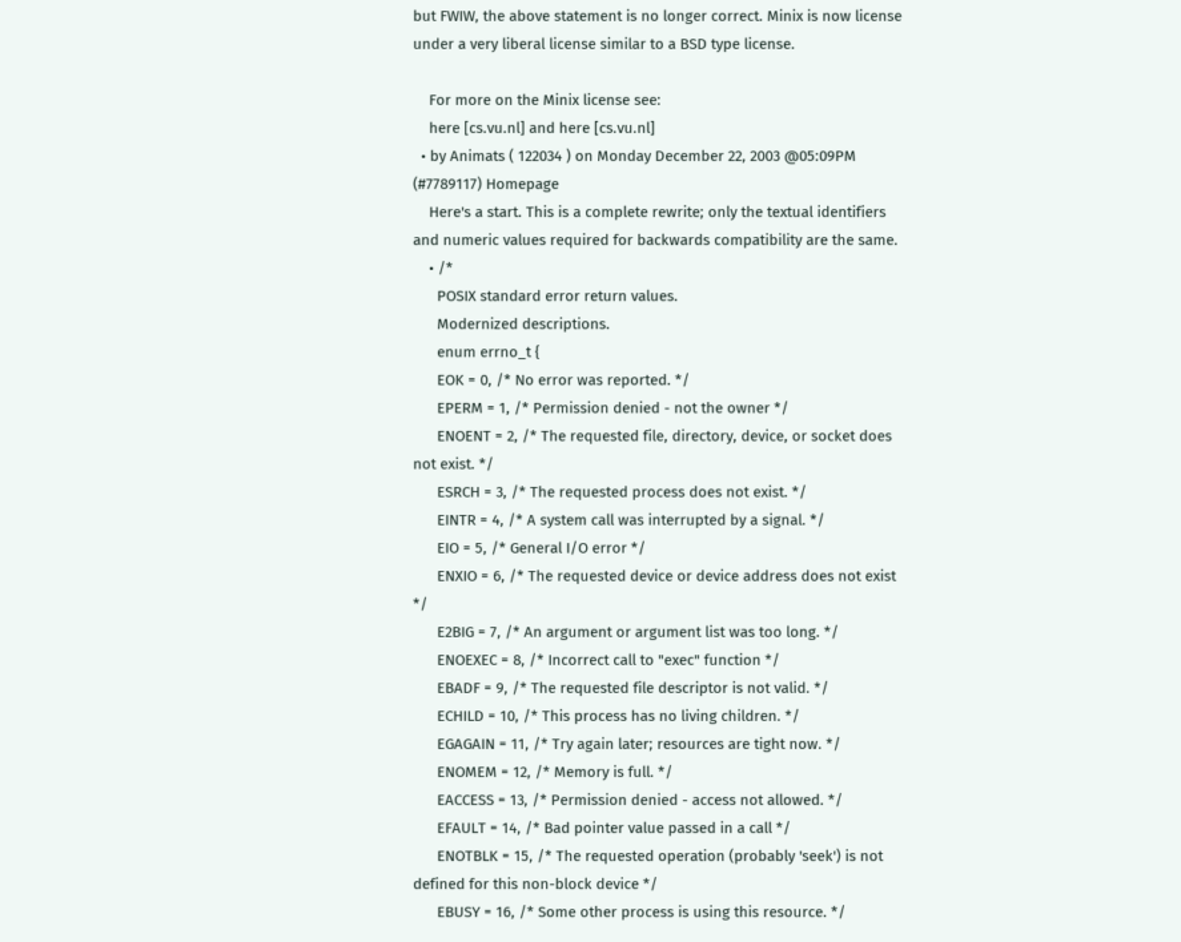but FWIW, the above statement is no longer correct. Minix is now license under a very liberal license similar to a BSD type license.

    For more on the Minix license see:
    here [cs.vu.nl] and here [cs.vu.nl]
  • by Animats ( 122034 ) on Monday December 22, 2003 @05:09PM (#7789117) Homepage
    Here's a start. This is a complete rewrite; only the textual identifiers and numeric values required for backwards compatibility are the same.
    • /*
      POSIX standard error return values.
      Modernized descriptions.
      enum errno_t {
      EOK = 0, /* No error was reported. */
      EPERM = 1, /* Permission denied - not the owner */
      ENOENT = 2, /* The requested file, directory, device, or socket does not exist. */
      ESRCH = 3, /* The requested process does not exist. */
      EINTR = 4, /* A system call was interrupted by a signal. */
      EIO = 5, /* General I/O error */
      ENXIO = 6, /* The requested device or device address does not exist */
      E2BIG = 7, /* An argument or argument list was too long. */
      ENOEXEC = 8, /* Incorrect call to "exec" function */
      EBADF = 9, /* The requested file descriptor is not valid. */
      ECHILD = 10, /* This process has no living children. */
      EGAGAIN = 11, /* Try again later; resources are tight now. */
      ENOMEM = 12, /* Memory is full. */
      EACCESS = 13, /* Permission denied - access not allowed. */
      EFAULT = 14, /* Bad pointer value passed in a call */
      ENOTBLK = 15, /* The requested operation (probably 'seek') is not defined for this non-block device */
      EBUSY = 16, /* Some other process is using this resource. */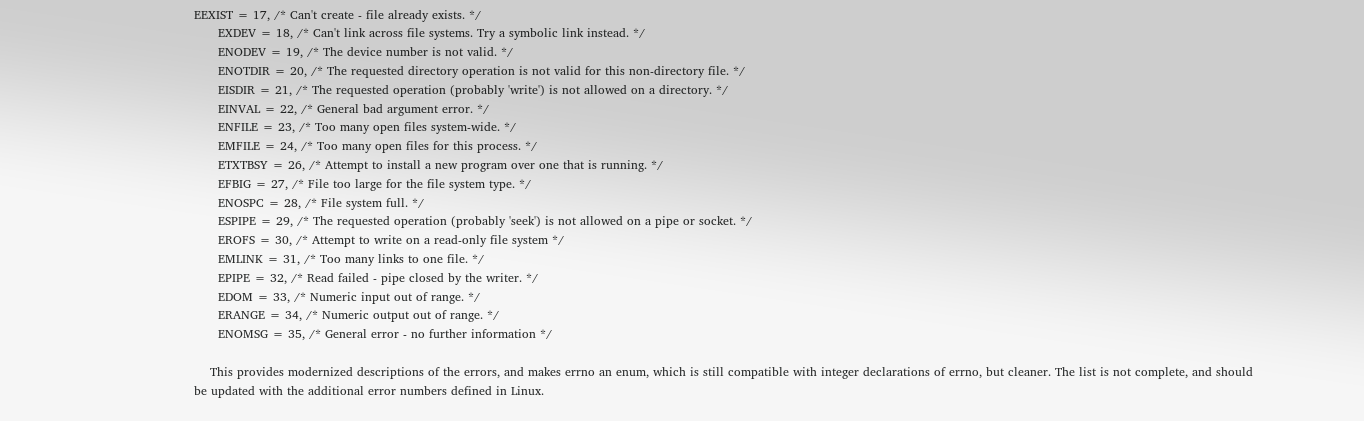EEXIST = 17, /* Can't create - file already exists. */
      EXDEV = 18, /* Can't link across file systems. Try a symbolic link instead. */
      ENODEV = 19, /* The device number is not valid. */
      ENOTDIR = 20, /* The requested directory operation is not valid for this non-directory file. */
      EISDIR = 21, /* The requested operation (probably 'write') is not allowed on a directory. */
      EINVAL = 22, /* General bad argument error. */
      ENFILE = 23, /* Too many open files system-wide. */
      EMFILE = 24, /* Too many open files for this process. */
      ETXTBSY = 26, /* Attempt to install a new program over one that is running. */
      EFBIG = 27, /* File too large for the file system type. */
      ENOSPC = 28, /* File system full. */
      ESPIPE = 29, /* The requested operation (probably 'seek') is not allowed on a pipe or socket. */
      EROFS = 30, /* Attempt to write on a read-only file system */
      EMLINK = 31, /* Too many links to one file. */
      EPIPE = 32, /* Read failed - pipe closed by the writer. */
      EDOM = 33, /* Numeric input out of range. */
      ERANGE = 34, /* Numeric output out of range. */
      ENOMSG = 35, /* General error - no further information */

    This provides modernized descriptions of the errors, and makes errno an enum, which is still compatible with integer declarations of errno, but cleaner. The list is not complete, and should be updated with the additional error numbers defined in Linux.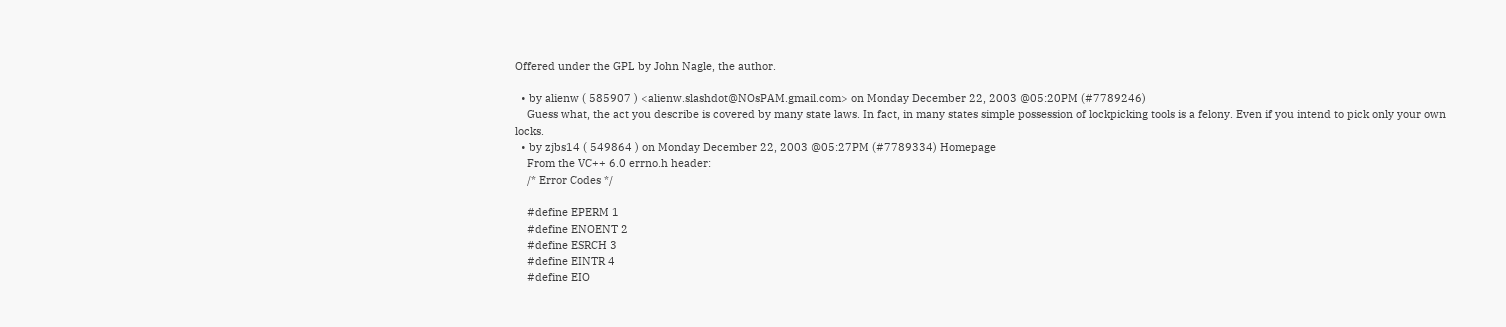Offered under the GPL by John Nagle, the author.

  • by alienw ( 585907 ) <alienw.slashdot@NOsPAM.gmail.com> on Monday December 22, 2003 @05:20PM (#7789246)
    Guess what, the act you describe is covered by many state laws. In fact, in many states simple possession of lockpicking tools is a felony. Even if you intend to pick only your own locks.
  • by zjbs14 ( 549864 ) on Monday December 22, 2003 @05:27PM (#7789334) Homepage
    From the VC++ 6.0 errno.h header:
    /* Error Codes */

    #define EPERM 1
    #define ENOENT 2
    #define ESRCH 3
    #define EINTR 4
    #define EIO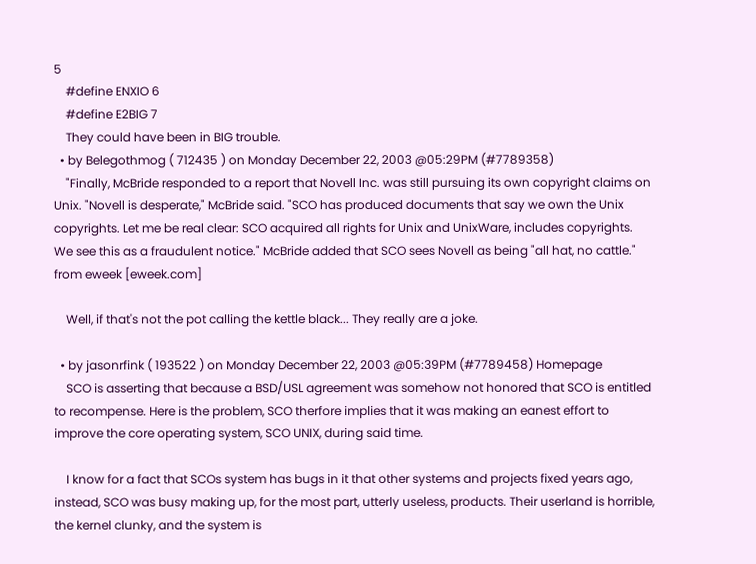5
    #define ENXIO 6
    #define E2BIG 7
    They could have been in BIG trouble.
  • by Belegothmog ( 712435 ) on Monday December 22, 2003 @05:29PM (#7789358)
    "Finally, McBride responded to a report that Novell Inc. was still pursuing its own copyright claims on Unix. "Novell is desperate," McBride said. "SCO has produced documents that say we own the Unix copyrights. Let me be real clear: SCO acquired all rights for Unix and UnixWare, includes copyrights. We see this as a fraudulent notice." McBride added that SCO sees Novell as being "all hat, no cattle." from eweek [eweek.com]

    Well, if that's not the pot calling the kettle black... They really are a joke.

  • by jasonrfink ( 193522 ) on Monday December 22, 2003 @05:39PM (#7789458) Homepage
    SCO is asserting that because a BSD/USL agreement was somehow not honored that SCO is entitled to recompense. Here is the problem, SCO therfore implies that it was making an eanest effort to improve the core operating system, SCO UNIX, during said time.

    I know for a fact that SCOs system has bugs in it that other systems and projects fixed years ago, instead, SCO was busy making up, for the most part, utterly useless, products. Their userland is horrible, the kernel clunky, and the system is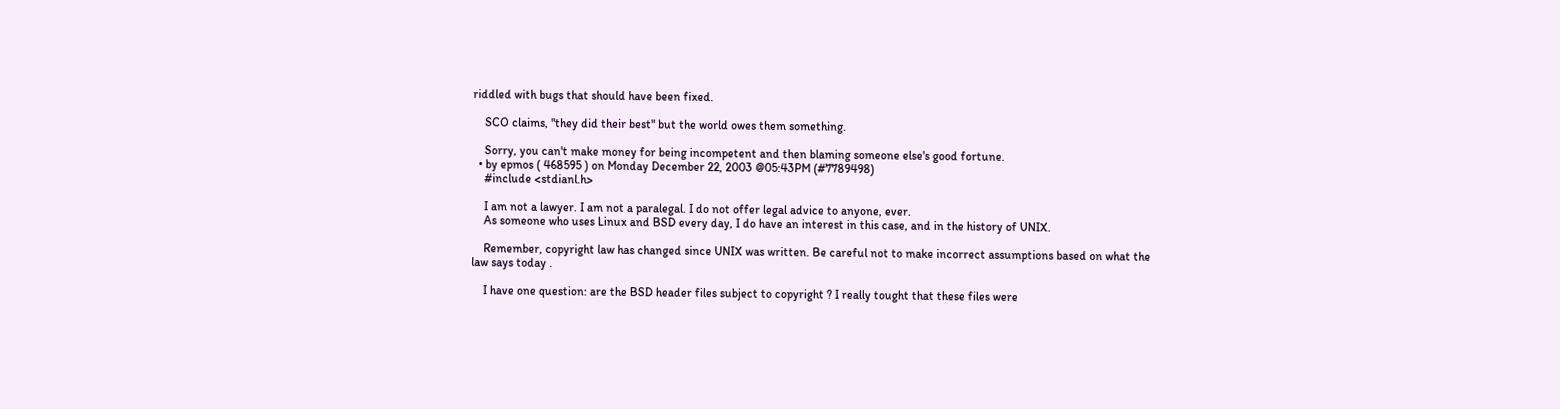riddled with bugs that should have been fixed.

    SCO claims, "they did their best" but the world owes them something.

    Sorry, you can't make money for being incompetent and then blaming someone else's good fortune.
  • by epmos ( 468595 ) on Monday December 22, 2003 @05:43PM (#7789498)
    #include <stdianl.h>

    I am not a lawyer. I am not a paralegal. I do not offer legal advice to anyone, ever.
    As someone who uses Linux and BSD every day, I do have an interest in this case, and in the history of UNIX.

    Remember, copyright law has changed since UNIX was written. Be careful not to make incorrect assumptions based on what the law says today .

    I have one question: are the BSD header files subject to copyright ? I really tought that these files were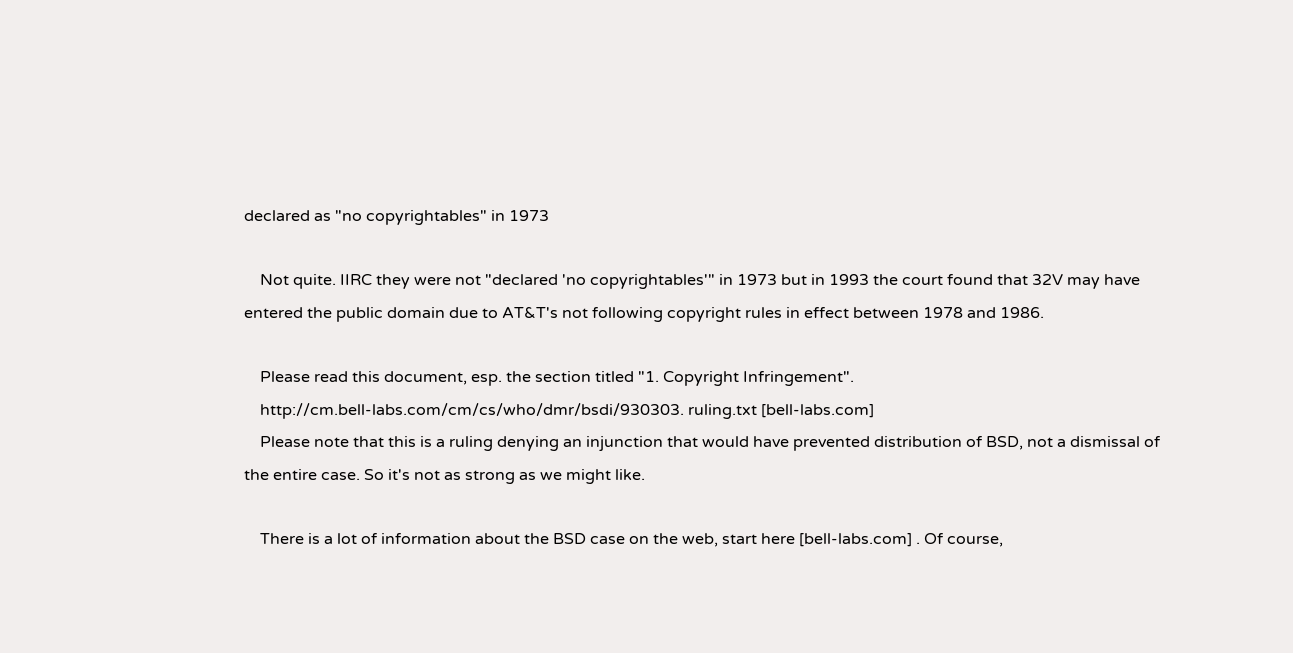declared as "no copyrightables" in 1973

    Not quite. IIRC they were not "declared 'no copyrightables'" in 1973 but in 1993 the court found that 32V may have entered the public domain due to AT&T's not following copyright rules in effect between 1978 and 1986.

    Please read this document, esp. the section titled "1. Copyright Infringement".
    http://cm.bell-labs.com/cm/cs/who/dmr/bsdi/930303. ruling.txt [bell-labs.com]
    Please note that this is a ruling denying an injunction that would have prevented distribution of BSD, not a dismissal of the entire case. So it's not as strong as we might like.

    There is a lot of information about the BSD case on the web, start here [bell-labs.com] . Of course,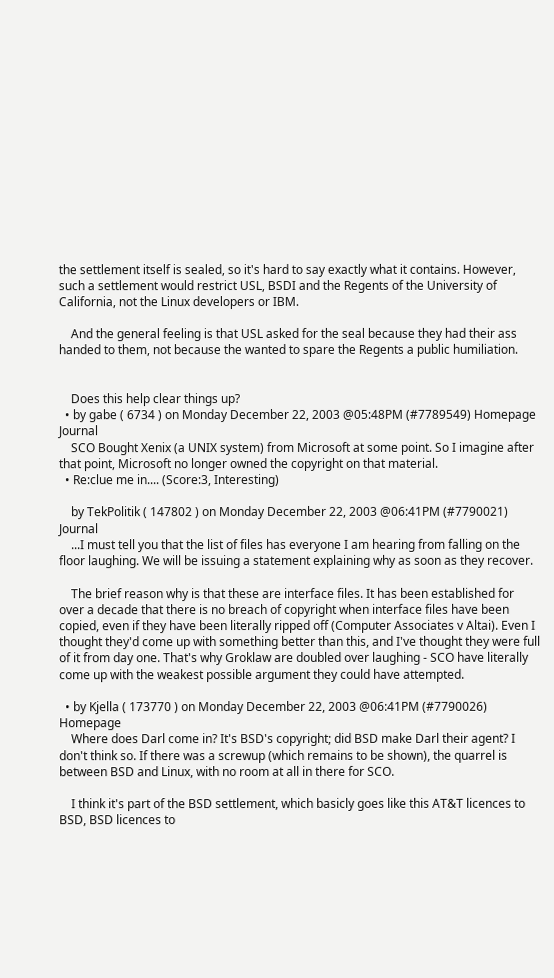the settlement itself is sealed, so it's hard to say exactly what it contains. However, such a settlement would restrict USL, BSDI and the Regents of the University of California, not the Linux developers or IBM.

    And the general feeling is that USL asked for the seal because they had their ass handed to them, not because the wanted to spare the Regents a public humiliation.


    Does this help clear things up?
  • by gabe ( 6734 ) on Monday December 22, 2003 @05:48PM (#7789549) Homepage Journal
    SCO Bought Xenix (a UNIX system) from Microsoft at some point. So I imagine after that point, Microsoft no longer owned the copyright on that material.
  • Re:clue me in.... (Score:3, Interesting)

    by TekPolitik ( 147802 ) on Monday December 22, 2003 @06:41PM (#7790021) Journal
    ...I must tell you that the list of files has everyone I am hearing from falling on the floor laughing. We will be issuing a statement explaining why as soon as they recover.

    The brief reason why is that these are interface files. It has been established for over a decade that there is no breach of copyright when interface files have been copied, even if they have been literally ripped off (Computer Associates v Altai). Even I thought they'd come up with something better than this, and I've thought they were full of it from day one. That's why Groklaw are doubled over laughing - SCO have literally come up with the weakest possible argument they could have attempted.

  • by Kjella ( 173770 ) on Monday December 22, 2003 @06:41PM (#7790026) Homepage
    Where does Darl come in? It's BSD's copyright; did BSD make Darl their agent? I don't think so. If there was a screwup (which remains to be shown), the quarrel is between BSD and Linux, with no room at all in there for SCO.

    I think it's part of the BSD settlement, which basicly goes like this AT&T licences to BSD, BSD licences to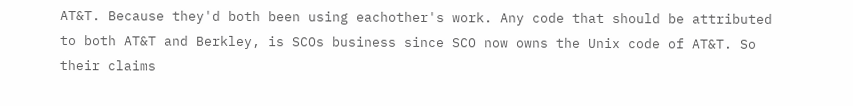AT&T. Because they'd both been using eachother's work. Any code that should be attributed to both AT&T and Berkley, is SCOs business since SCO now owns the Unix code of AT&T. So their claims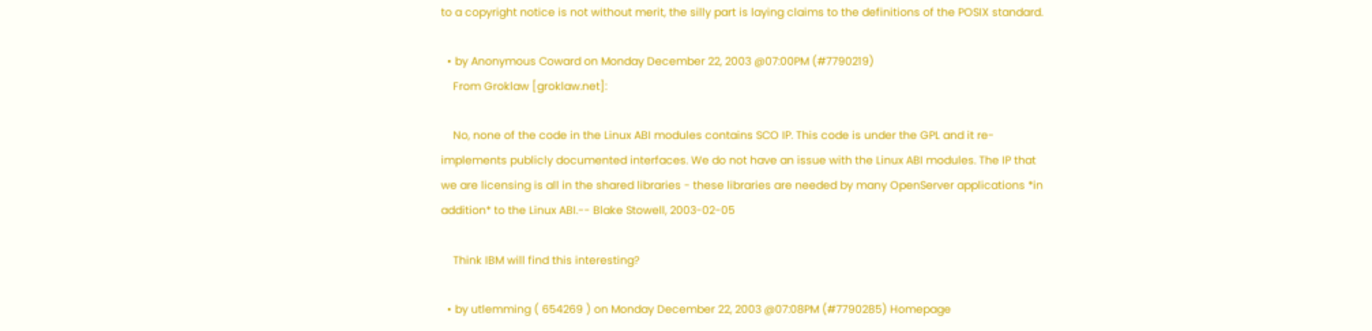to a copyright notice is not without merit, the silly part is laying claims to the definitions of the POSIX standard.

  • by Anonymous Coward on Monday December 22, 2003 @07:00PM (#7790219)
    From Groklaw [groklaw.net]:

    No, none of the code in the Linux ABI modules contains SCO IP. This code is under the GPL and it re-implements publicly documented interfaces. We do not have an issue with the Linux ABI modules. The IP that we are licensing is all in the shared libraries - these libraries are needed by many OpenServer applications *in addition* to the Linux ABI.-- Blake Stowell, 2003-02-05

    Think IBM will find this interesting?

  • by utlemming ( 654269 ) on Monday December 22, 2003 @07:08PM (#7790285) Homepage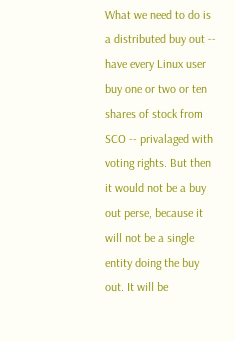What we need to do is a distributed buy out -- have every Linux user buy one or two or ten shares of stock from SCO -- privalaged with voting rights. But then it would not be a buy out perse, because it will not be a single entity doing the buy out. It will be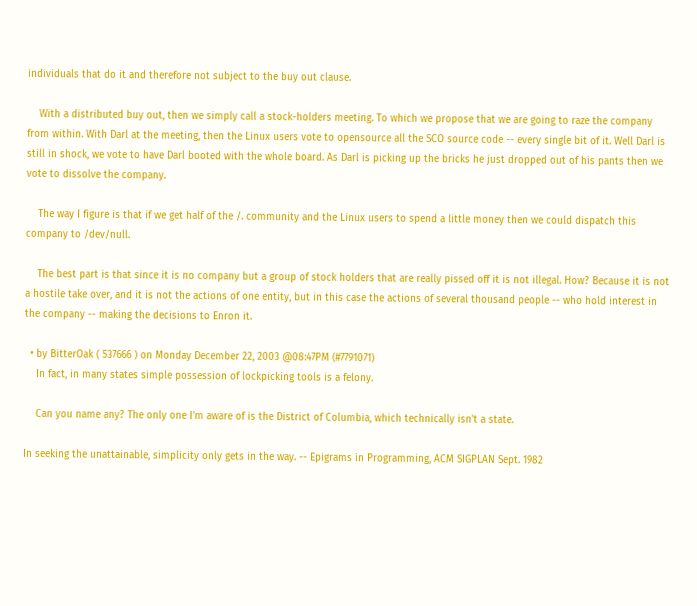individuals that do it and therefore not subject to the buy out clause.

    With a distributed buy out, then we simply call a stock-holders meeting. To which we propose that we are going to raze the company from within. With Darl at the meeting, then the Linux users vote to opensource all the SCO source code -- every single bit of it. Well Darl is still in shock, we vote to have Darl booted with the whole board. As Darl is picking up the bricks he just dropped out of his pants then we vote to dissolve the company.

    The way I figure is that if we get half of the /. community and the Linux users to spend a little money then we could dispatch this company to /dev/null.

    The best part is that since it is no company but a group of stock holders that are really pissed off it is not illegal. How? Because it is not a hostile take over, and it is not the actions of one entity, but in this case the actions of several thousand people -- who hold interest in the company -- making the decisions to Enron it.

  • by BitterOak ( 537666 ) on Monday December 22, 2003 @08:47PM (#7791071)
    In fact, in many states simple possession of lockpicking tools is a felony.

    Can you name any? The only one I'm aware of is the District of Columbia, which technically isn't a state.

In seeking the unattainable, simplicity only gets in the way. -- Epigrams in Programming, ACM SIGPLAN Sept. 1982